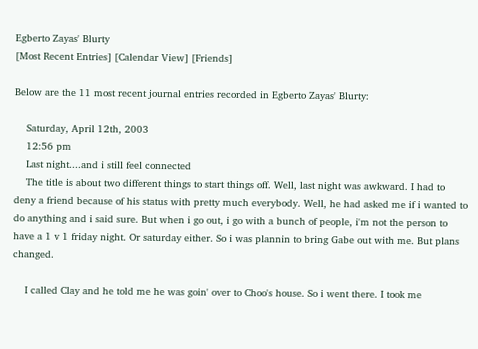Egberto Zayas' Blurty
[Most Recent Entries] [Calendar View] [Friends]

Below are the 11 most recent journal entries recorded in Egberto Zayas' Blurty:

    Saturday, April 12th, 2003
    12:56 pm
    Last night....and i still feel connected
    The title is about two different things to start things off. Well, last night was awkward. I had to deny a friend because of his status with pretty much everybody. Well, he had asked me if i wanted to do anything and i said sure. But when i go out, i go with a bunch of people, i'm not the person to have a 1 v 1 friday night. Or saturday either. So i was plannin to bring Gabe out with me. But plans changed.

    I called Clay and he told me he was goin' over to Choo's house. So i went there. I took me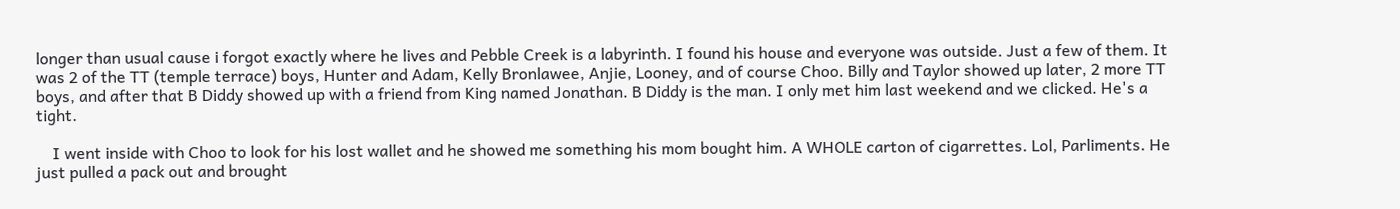longer than usual cause i forgot exactly where he lives and Pebble Creek is a labyrinth. I found his house and everyone was outside. Just a few of them. It was 2 of the TT (temple terrace) boys, Hunter and Adam, Kelly Bronlawee, Anjie, Looney, and of course Choo. Billy and Taylor showed up later, 2 more TT boys, and after that B Diddy showed up with a friend from King named Jonathan. B Diddy is the man. I only met him last weekend and we clicked. He's a tight.

    I went inside with Choo to look for his lost wallet and he showed me something his mom bought him. A WHOLE carton of cigarrettes. Lol, Parliments. He just pulled a pack out and brought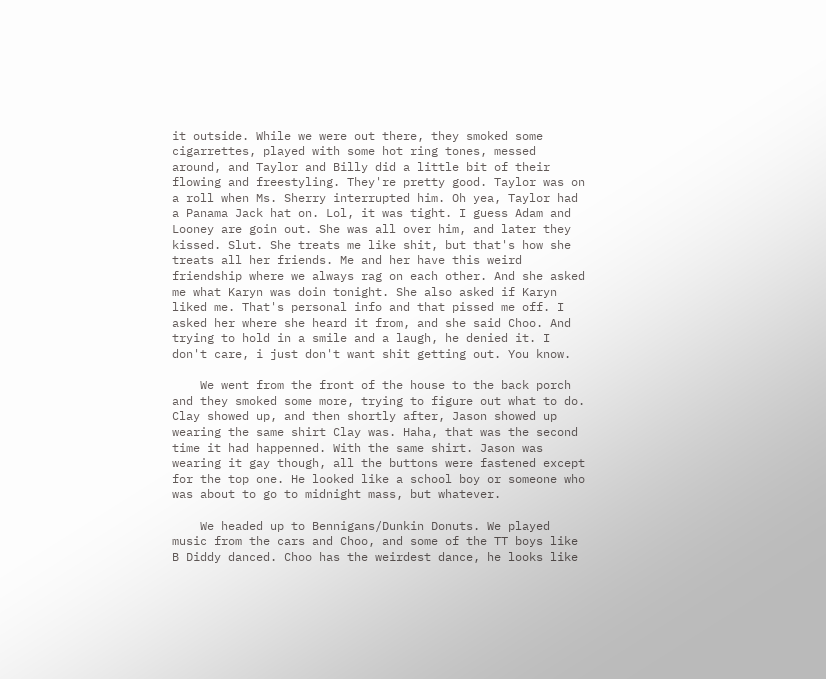it outside. While we were out there, they smoked some cigarrettes, played with some hot ring tones, messed around, and Taylor and Billy did a little bit of their flowing and freestyling. They're pretty good. Taylor was on a roll when Ms. Sherry interrupted him. Oh yea, Taylor had a Panama Jack hat on. Lol, it was tight. I guess Adam and Looney are goin out. She was all over him, and later they kissed. Slut. She treats me like shit, but that's how she treats all her friends. Me and her have this weird friendship where we always rag on each other. And she asked me what Karyn was doin tonight. She also asked if Karyn liked me. That's personal info and that pissed me off. I asked her where she heard it from, and she said Choo. And trying to hold in a smile and a laugh, he denied it. I don't care, i just don't want shit getting out. You know.

    We went from the front of the house to the back porch and they smoked some more, trying to figure out what to do. Clay showed up, and then shortly after, Jason showed up wearing the same shirt Clay was. Haha, that was the second time it had happenned. With the same shirt. Jason was wearing it gay though, all the buttons were fastened except for the top one. He looked like a school boy or someone who was about to go to midnight mass, but whatever.

    We headed up to Bennigans/Dunkin Donuts. We played music from the cars and Choo, and some of the TT boys like B Diddy danced. Choo has the weirdest dance, he looks like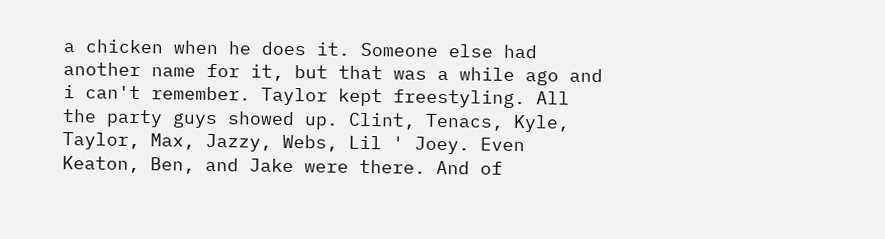a chicken when he does it. Someone else had another name for it, but that was a while ago and i can't remember. Taylor kept freestyling. All the party guys showed up. Clint, Tenacs, Kyle, Taylor, Max, Jazzy, Webs, Lil ' Joey. Even Keaton, Ben, and Jake were there. And of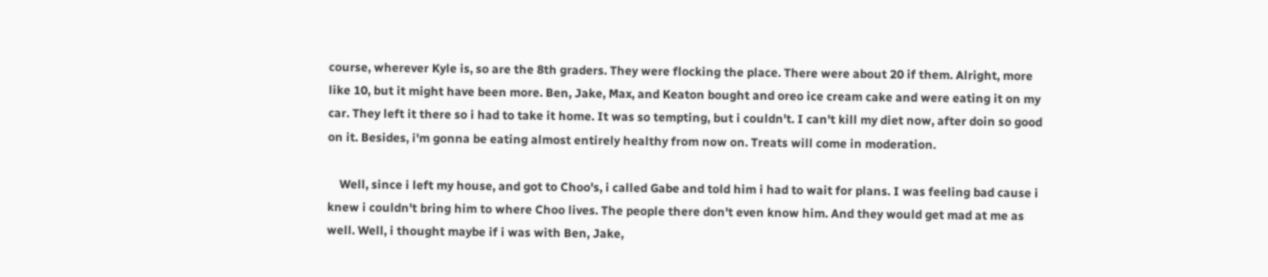course, wherever Kyle is, so are the 8th graders. They were flocking the place. There were about 20 if them. Alright, more like 10, but it might have been more. Ben, Jake, Max, and Keaton bought and oreo ice cream cake and were eating it on my car. They left it there so i had to take it home. It was so tempting, but i couldn't. I can't kill my diet now, after doin so good on it. Besides, i'm gonna be eating almost entirely healthy from now on. Treats will come in moderation.

    Well, since i left my house, and got to Choo's, i called Gabe and told him i had to wait for plans. I was feeling bad cause i knew i couldn't bring him to where Choo lives. The people there don't even know him. And they would get mad at me as well. Well, i thought maybe if i was with Ben, Jake,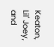Keaton, Lil' Joey, and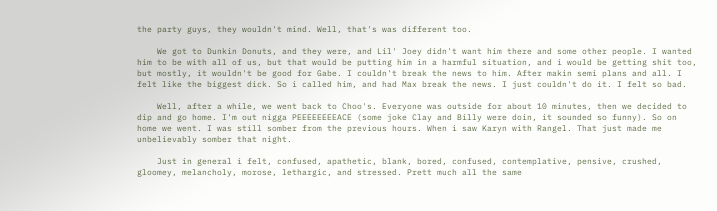the party guys, they wouldn't mind. Well, that's was different too.

    We got to Dunkin Donuts, and they were, and Lil' Joey didn't want him there and some other people. I wanted him to be with all of us, but that would be putting him in a harmful situation, and i would be getting shit too, but mostly, it wouldn't be good for Gabe. I couldn't break the news to him. After makin semi plans and all. I felt like the biggest dick. So i called him, and had Max break the news. I just couldn't do it. I felt so bad.

    Well, after a while, we went back to Choo's. Everyone was outside for about 10 minutes, then we decided to dip and go home. I'm out nigga PEEEEEEEEACE (some joke Clay and Billy were doin, it sounded so funny). So on home we went. I was still somber from the previous hours. When i saw Karyn with Rangel. That just made me unbelievably somber that night.

    Just in general i felt, confused, apathetic, blank, bored, confused, contemplative, pensive, crushed, gloomey, melancholy, morose, lethargic, and stressed. Prett much all the same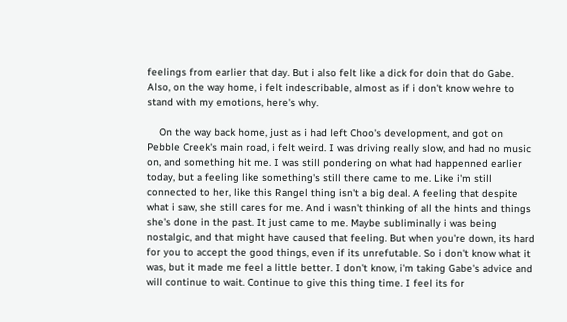feelings from earlier that day. But i also felt like a dick for doin that do Gabe. Also, on the way home, i felt indescribable, almost as if i don't know wehre to stand with my emotions, here's why.

    On the way back home, just as i had left Choo's development, and got on Pebble Creek's main road, i felt weird. I was driving really slow, and had no music on, and something hit me. I was still pondering on what had happenned earlier today, but a feeling like something's still there came to me. Like i'm still connected to her, like this Rangel thing isn't a big deal. A feeling that despite what i saw, she still cares for me. And i wasn't thinking of all the hints and things she's done in the past. It just came to me. Maybe subliminally i was being nostalgic, and that might have caused that feeling. But when you're down, its hard for you to accept the good things, even if its unrefutable. So i don't know what it was, but it made me feel a little better. I don't know, i'm taking Gabe's advice and will continue to wait. Continue to give this thing time. I feel its for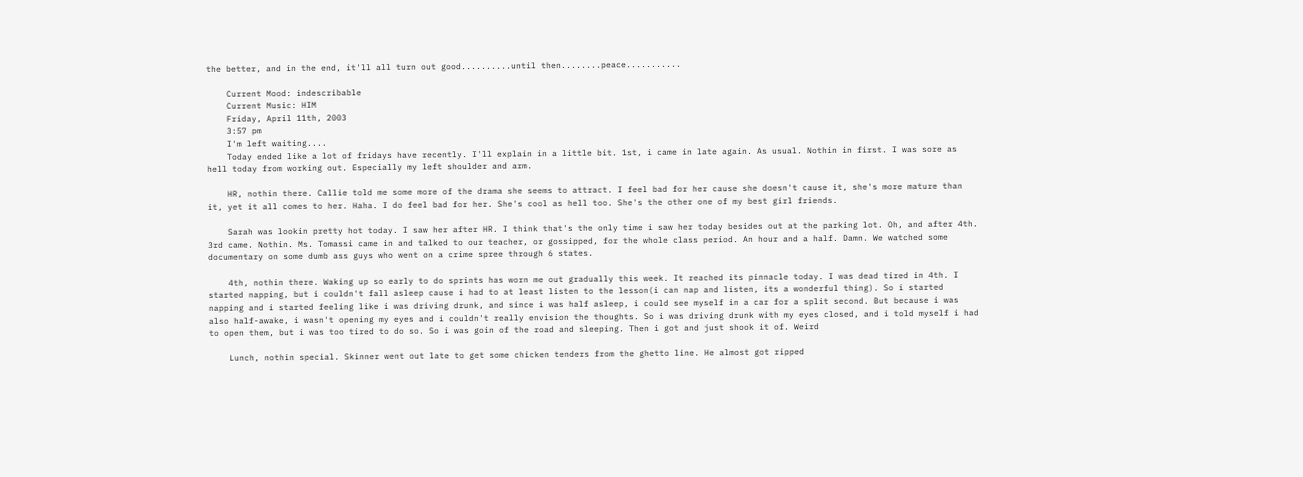the better, and in the end, it'll all turn out good..........until then........peace...........

    Current Mood: indescribable
    Current Music: HIM
    Friday, April 11th, 2003
    3:57 pm
    I'm left waiting....
    Today ended like a lot of fridays have recently. I'll explain in a little bit. 1st, i came in late again. As usual. Nothin in first. I was sore as hell today from working out. Especially my left shoulder and arm.

    HR, nothin there. Callie told me some more of the drama she seems to attract. I feel bad for her cause she doesn't cause it, she's more mature than it, yet it all comes to her. Haha. I do feel bad for her. She's cool as hell too. She's the other one of my best girl friends.

    Sarah was lookin pretty hot today. I saw her after HR. I think that's the only time i saw her today besides out at the parking lot. Oh, and after 4th. 3rd came. Nothin. Ms. Tomassi came in and talked to our teacher, or gossipped, for the whole class period. An hour and a half. Damn. We watched some documentary on some dumb ass guys who went on a crime spree through 6 states.

    4th, nothin there. Waking up so early to do sprints has worn me out gradually this week. It reached its pinnacle today. I was dead tired in 4th. I started napping, but i couldn't fall asleep cause i had to at least listen to the lesson(i can nap and listen, its a wonderful thing). So i started napping and i started feeling like i was driving drunk, and since i was half asleep, i could see myself in a car for a split second. But because i was also half-awake, i wasn't opening my eyes and i couldn't really envision the thoughts. So i was driving drunk with my eyes closed, and i told myself i had to open them, but i was too tired to do so. So i was goin of the road and sleeping. Then i got and just shook it of. Weird

    Lunch, nothin special. Skinner went out late to get some chicken tenders from the ghetto line. He almost got ripped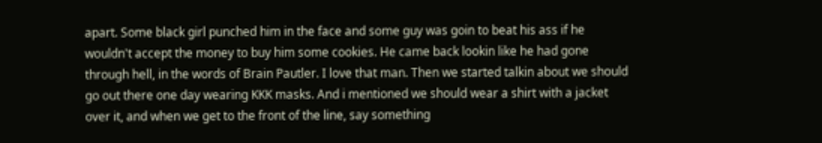apart. Some black girl punched him in the face and some guy was goin to beat his ass if he wouldn't accept the money to buy him some cookies. He came back lookin like he had gone through hell, in the words of Brain Pautler. I love that man. Then we started talkin about we should go out there one day wearing KKK masks. And i mentioned we should wear a shirt with a jacket over it, and when we get to the front of the line, say something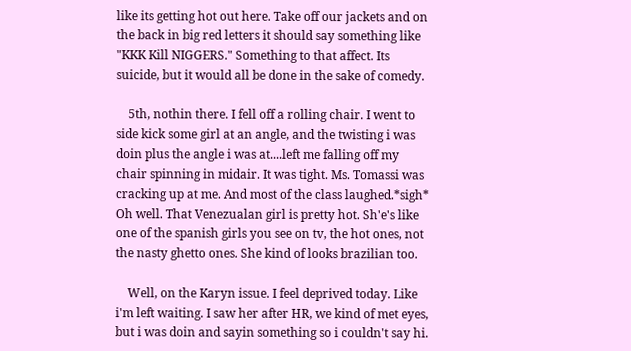like its getting hot out here. Take off our jackets and on the back in big red letters it should say something like "KKK Kill NIGGERS." Something to that affect. Its suicide, but it would all be done in the sake of comedy.

    5th, nothin there. I fell off a rolling chair. I went to side kick some girl at an angle, and the twisting i was doin plus the angle i was at....left me falling off my chair spinning in midair. It was tight. Ms. Tomassi was cracking up at me. And most of the class laughed.*sigh* Oh well. That Venezualan girl is pretty hot. Sh'e's like one of the spanish girls you see on tv, the hot ones, not the nasty ghetto ones. She kind of looks brazilian too.

    Well, on the Karyn issue. I feel deprived today. Like i'm left waiting. I saw her after HR, we kind of met eyes, but i was doin and sayin something so i couldn't say hi.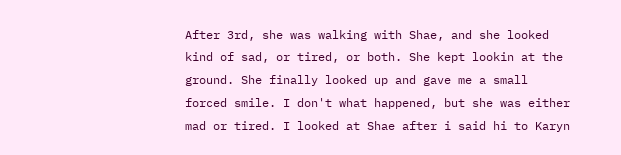After 3rd, she was walking with Shae, and she looked kind of sad, or tired, or both. She kept lookin at the ground. She finally looked up and gave me a small forced smile. I don't what happened, but she was either mad or tired. I looked at Shae after i said hi to Karyn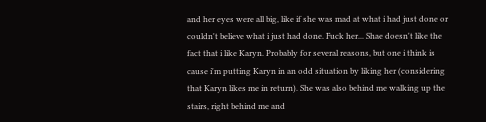and her eyes were all big, like if she was mad at what i had just done or couldn't believe what i just had done. Fuck her... Shae doesn't like the fact that i like Karyn. Probably for several reasons, but one i think is cause i'm putting Karyn in an odd situation by liking her (considering that Karyn likes me in return). She was also behind me walking up the stairs, right behind me and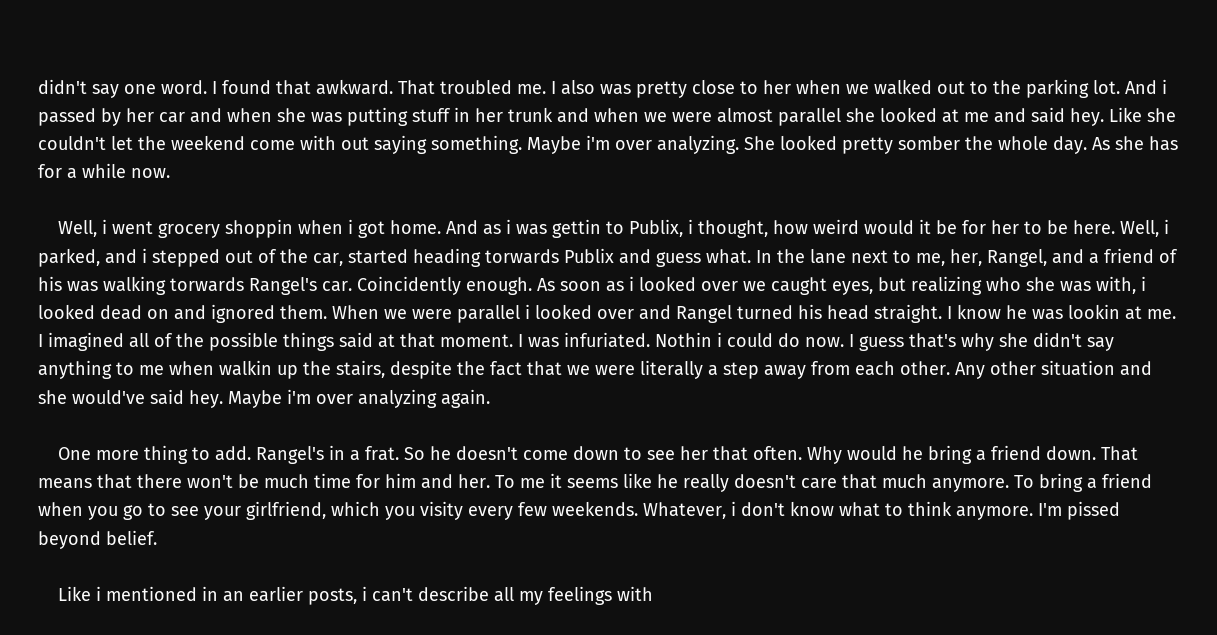didn't say one word. I found that awkward. That troubled me. I also was pretty close to her when we walked out to the parking lot. And i passed by her car and when she was putting stuff in her trunk and when we were almost parallel she looked at me and said hey. Like she couldn't let the weekend come with out saying something. Maybe i'm over analyzing. She looked pretty somber the whole day. As she has for a while now.

    Well, i went grocery shoppin when i got home. And as i was gettin to Publix, i thought, how weird would it be for her to be here. Well, i parked, and i stepped out of the car, started heading torwards Publix and guess what. In the lane next to me, her, Rangel, and a friend of his was walking torwards Rangel's car. Coincidently enough. As soon as i looked over we caught eyes, but realizing who she was with, i looked dead on and ignored them. When we were parallel i looked over and Rangel turned his head straight. I know he was lookin at me. I imagined all of the possible things said at that moment. I was infuriated. Nothin i could do now. I guess that's why she didn't say anything to me when walkin up the stairs, despite the fact that we were literally a step away from each other. Any other situation and she would've said hey. Maybe i'm over analyzing again.

    One more thing to add. Rangel's in a frat. So he doesn't come down to see her that often. Why would he bring a friend down. That means that there won't be much time for him and her. To me it seems like he really doesn't care that much anymore. To bring a friend when you go to see your girlfriend, which you visity every few weekends. Whatever, i don't know what to think anymore. I'm pissed beyond belief.

    Like i mentioned in an earlier posts, i can't describe all my feelings with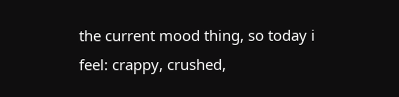the current mood thing, so today i feel: crappy, crushed,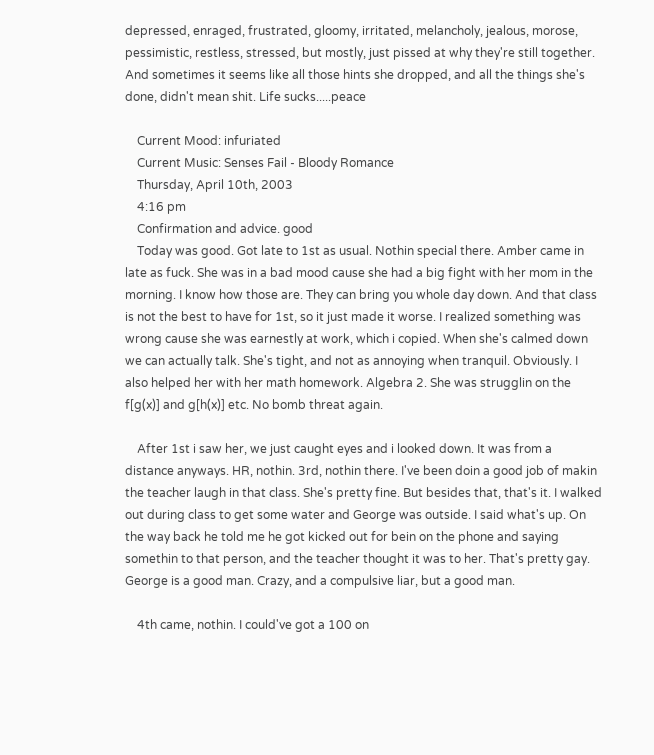depressed, enraged, frustrated, gloomy, irritated, melancholy, jealous, morose, pessimistic, restless, stressed, but mostly, just pissed at why they're still together. And sometimes it seems like all those hints she dropped, and all the things she's done, didn't mean shit. Life sucks.....peace

    Current Mood: infuriated
    Current Music: Senses Fail - Bloody Romance
    Thursday, April 10th, 2003
    4:16 pm
    Confirmation and advice. good
    Today was good. Got late to 1st as usual. Nothin special there. Amber came in late as fuck. She was in a bad mood cause she had a big fight with her mom in the morning. I know how those are. They can bring you whole day down. And that class is not the best to have for 1st, so it just made it worse. I realized something was wrong cause she was earnestly at work, which i copied. When she's calmed down we can actually talk. She's tight, and not as annoying when tranquil. Obviously. I also helped her with her math homework. Algebra 2. She was strugglin on the f[g(x)] and g[h(x)] etc. No bomb threat again.

    After 1st i saw her, we just caught eyes and i looked down. It was from a distance anyways. HR, nothin. 3rd, nothin there. I've been doin a good job of makin the teacher laugh in that class. She's pretty fine. But besides that, that's it. I walked out during class to get some water and George was outside. I said what's up. On the way back he told me he got kicked out for bein on the phone and saying somethin to that person, and the teacher thought it was to her. That's pretty gay. George is a good man. Crazy, and a compulsive liar, but a good man.

    4th came, nothin. I could've got a 100 on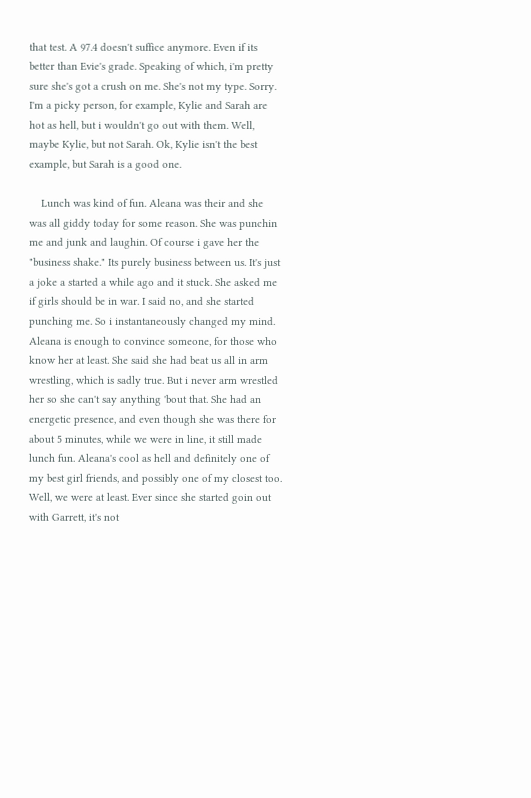that test. A 97.4 doesn't suffice anymore. Even if its better than Evie's grade. Speaking of which, i'm pretty sure she's got a crush on me. She's not my type. Sorry. I'm a picky person, for example, Kylie and Sarah are hot as hell, but i wouldn't go out with them. Well, maybe Kylie, but not Sarah. Ok, Kylie isn't the best example, but Sarah is a good one.

    Lunch was kind of fun. Aleana was their and she was all giddy today for some reason. She was punchin me and junk and laughin. Of course i gave her the "business shake." Its purely business between us. It's just a joke a started a while ago and it stuck. She asked me if girls should be in war. I said no, and she started punching me. So i instantaneously changed my mind. Aleana is enough to convince someone, for those who know her at least. She said she had beat us all in arm wrestling, which is sadly true. But i never arm wrestled her so she can't say anything 'bout that. She had an energetic presence, and even though she was there for about 5 minutes, while we were in line, it still made lunch fun. Aleana's cool as hell and definitely one of my best girl friends, and possibly one of my closest too. Well, we were at least. Ever since she started goin out with Garrett, it's not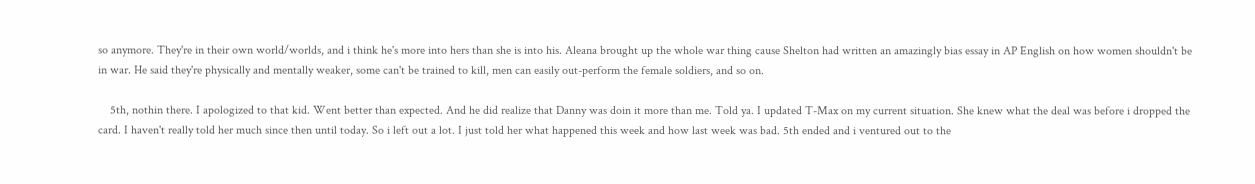so anymore. They're in their own world/worlds, and i think he's more into hers than she is into his. Aleana brought up the whole war thing cause Shelton had written an amazingly bias essay in AP English on how women shouldn't be in war. He said they're physically and mentally weaker, some can't be trained to kill, men can easily out-perform the female soldiers, and so on.

    5th, nothin there. I apologized to that kid. Went better than expected. And he did realize that Danny was doin it more than me. Told ya. I updated T-Max on my current situation. She knew what the deal was before i dropped the card. I haven't really told her much since then until today. So i left out a lot. I just told her what happened this week and how last week was bad. 5th ended and i ventured out to the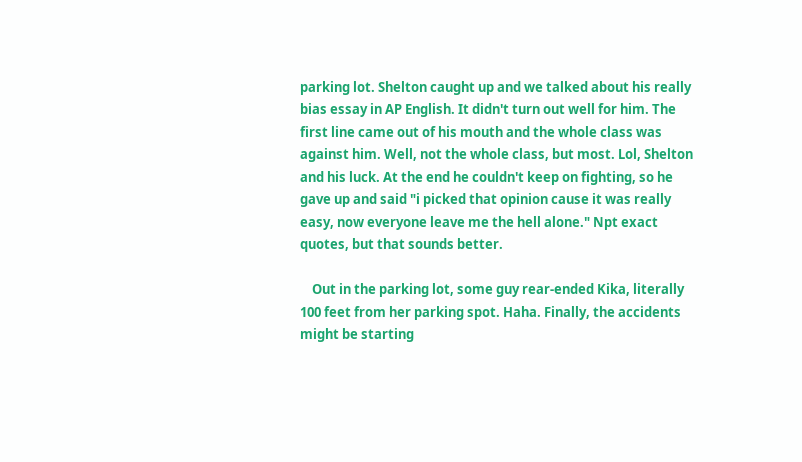parking lot. Shelton caught up and we talked about his really bias essay in AP English. It didn't turn out well for him. The first line came out of his mouth and the whole class was against him. Well, not the whole class, but most. Lol, Shelton and his luck. At the end he couldn't keep on fighting, so he gave up and said "i picked that opinion cause it was really easy, now everyone leave me the hell alone." Npt exact quotes, but that sounds better.

    Out in the parking lot, some guy rear-ended Kika, literally 100 feet from her parking spot. Haha. Finally, the accidents might be starting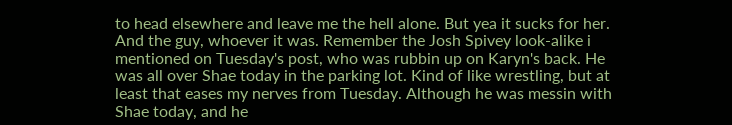to head elsewhere and leave me the hell alone. But yea it sucks for her. And the guy, whoever it was. Remember the Josh Spivey look-alike i mentioned on Tuesday's post, who was rubbin up on Karyn's back. He was all over Shae today in the parking lot. Kind of like wrestling, but at least that eases my nerves from Tuesday. Although he was messin with Shae today, and he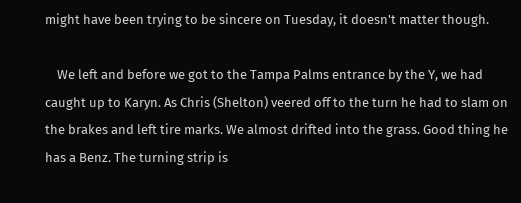might have been trying to be sincere on Tuesday, it doesn't matter though.

    We left and before we got to the Tampa Palms entrance by the Y, we had caught up to Karyn. As Chris (Shelton) veered off to the turn he had to slam on the brakes and left tire marks. We almost drifted into the grass. Good thing he has a Benz. The turning strip is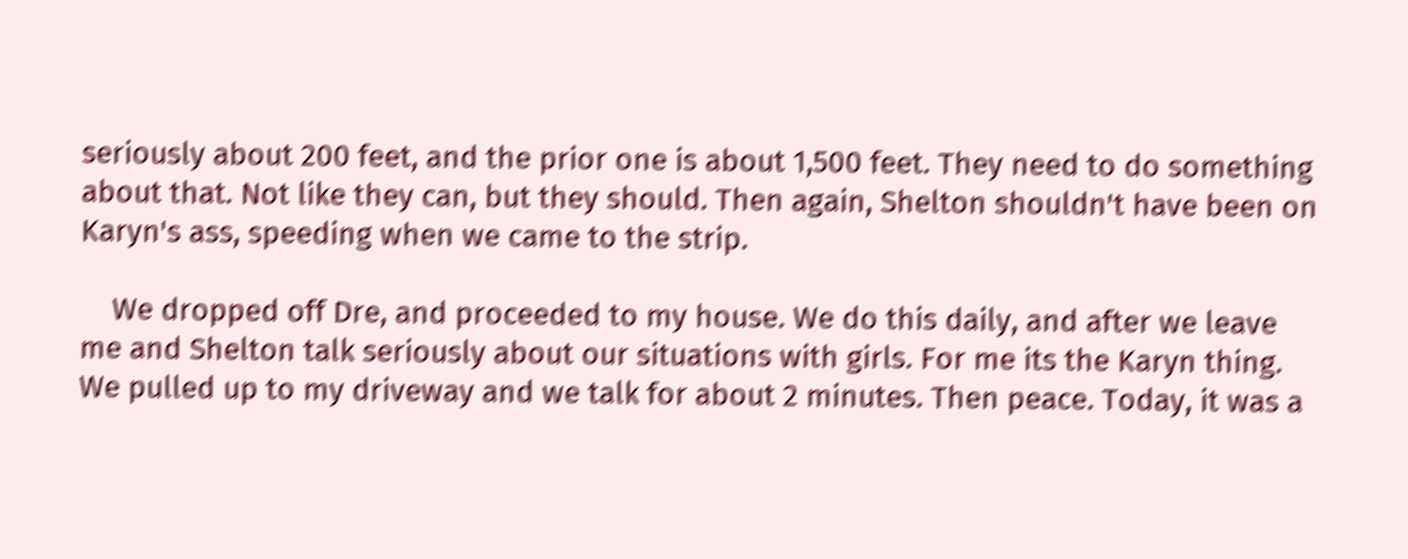seriously about 200 feet, and the prior one is about 1,500 feet. They need to do something about that. Not like they can, but they should. Then again, Shelton shouldn't have been on Karyn's ass, speeding when we came to the strip.

    We dropped off Dre, and proceeded to my house. We do this daily, and after we leave me and Shelton talk seriously about our situations with girls. For me its the Karyn thing. We pulled up to my driveway and we talk for about 2 minutes. Then peace. Today, it was a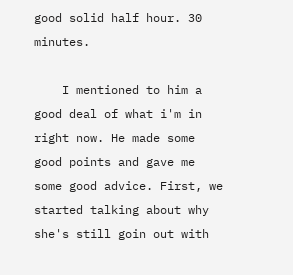good solid half hour. 30 minutes.

    I mentioned to him a good deal of what i'm in right now. He made some good points and gave me some good advice. First, we started talking about why she's still goin out with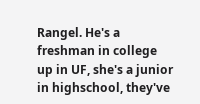Rangel. He's a freshman in college up in UF, she's a junior in highschool, they've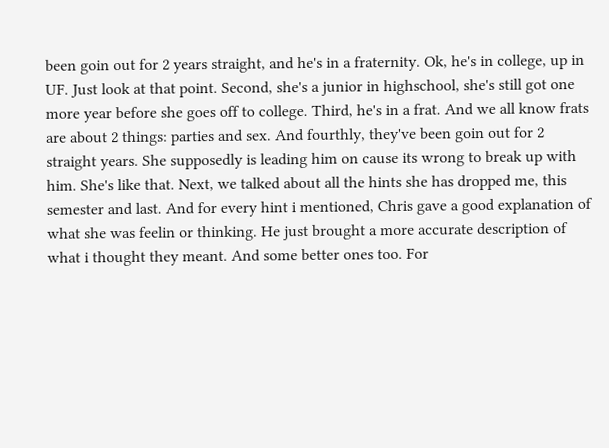been goin out for 2 years straight, and he's in a fraternity. Ok, he's in college, up in UF. Just look at that point. Second, she's a junior in highschool, she's still got one more year before she goes off to college. Third, he's in a frat. And we all know frats are about 2 things: parties and sex. And fourthly, they've been goin out for 2 straight years. She supposedly is leading him on cause its wrong to break up with him. She's like that. Next, we talked about all the hints she has dropped me, this semester and last. And for every hint i mentioned, Chris gave a good explanation of what she was feelin or thinking. He just brought a more accurate description of what i thought they meant. And some better ones too. For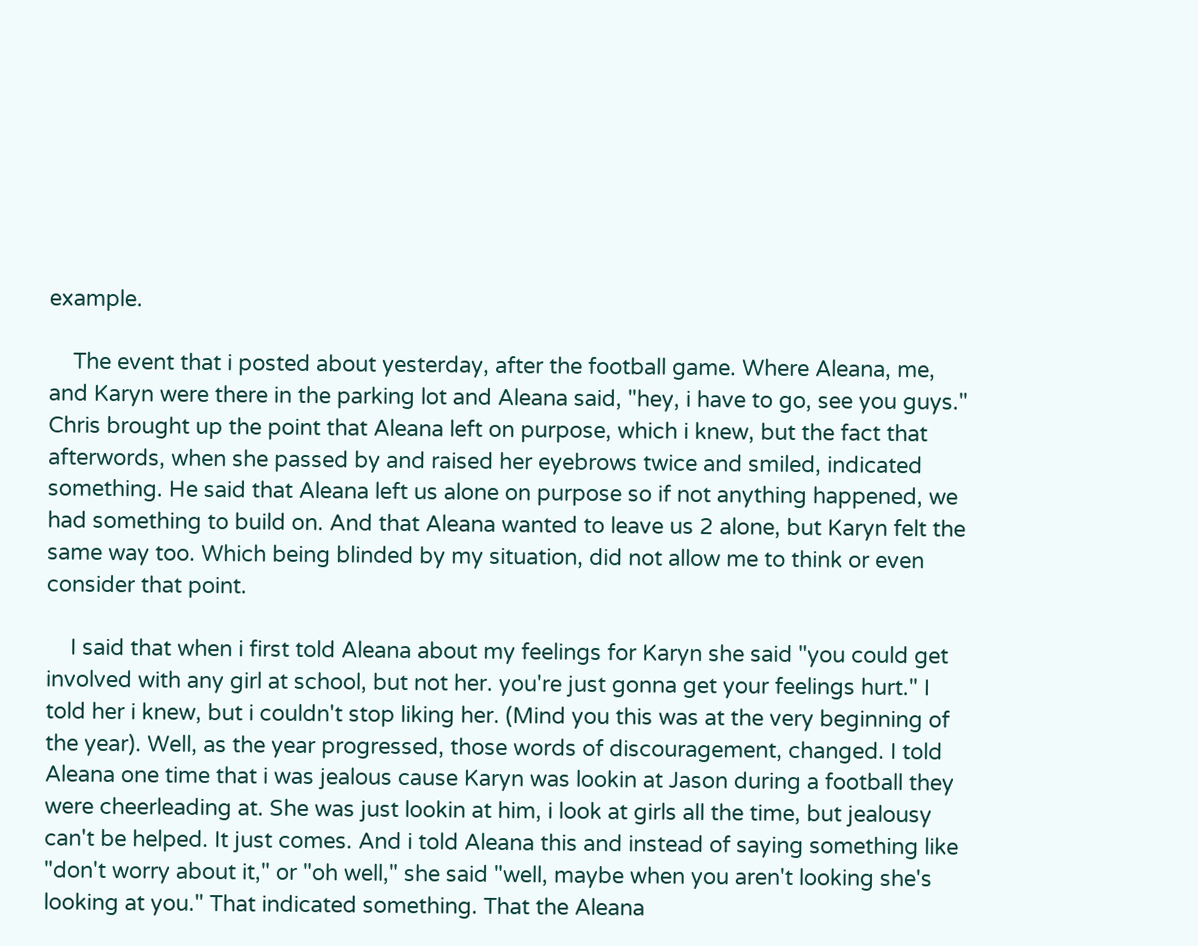example.

    The event that i posted about yesterday, after the football game. Where Aleana, me, and Karyn were there in the parking lot and Aleana said, "hey, i have to go, see you guys." Chris brought up the point that Aleana left on purpose, which i knew, but the fact that afterwords, when she passed by and raised her eyebrows twice and smiled, indicated something. He said that Aleana left us alone on purpose so if not anything happened, we had something to build on. And that Aleana wanted to leave us 2 alone, but Karyn felt the same way too. Which being blinded by my situation, did not allow me to think or even consider that point.

    I said that when i first told Aleana about my feelings for Karyn she said "you could get involved with any girl at school, but not her. you're just gonna get your feelings hurt." I told her i knew, but i couldn't stop liking her. (Mind you this was at the very beginning of the year). Well, as the year progressed, those words of discouragement, changed. I told Aleana one time that i was jealous cause Karyn was lookin at Jason during a football they were cheerleading at. She was just lookin at him, i look at girls all the time, but jealousy can't be helped. It just comes. And i told Aleana this and instead of saying something like "don't worry about it," or "oh well," she said "well, maybe when you aren't looking she's looking at you." That indicated something. That the Aleana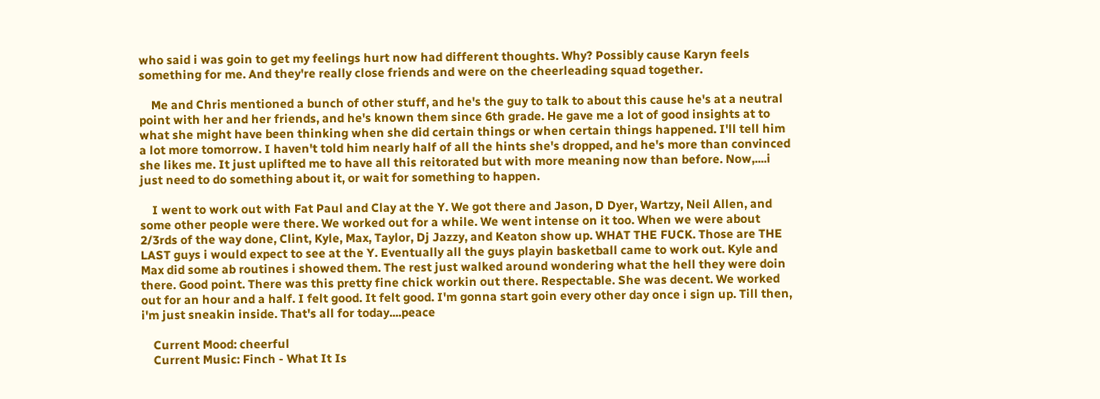who said i was goin to get my feelings hurt now had different thoughts. Why? Possibly cause Karyn feels something for me. And they're really close friends and were on the cheerleading squad together.

    Me and Chris mentioned a bunch of other stuff, and he's the guy to talk to about this cause he's at a neutral point with her and her friends, and he's known them since 6th grade. He gave me a lot of good insights at to what she might have been thinking when she did certain things or when certain things happened. I'll tell him a lot more tomorrow. I haven't told him nearly half of all the hints she's dropped, and he's more than convinced she likes me. It just uplifted me to have all this reitorated but with more meaning now than before. Now,....i just need to do something about it, or wait for something to happen.

    I went to work out with Fat Paul and Clay at the Y. We got there and Jason, D Dyer, Wartzy, Neil Allen, and some other people were there. We worked out for a while. We went intense on it too. When we were about 2/3rds of the way done, Clint, Kyle, Max, Taylor, Dj Jazzy, and Keaton show up. WHAT THE FUCK. Those are THE LAST guys i would expect to see at the Y. Eventually all the guys playin basketball came to work out. Kyle and Max did some ab routines i showed them. The rest just walked around wondering what the hell they were doin there. Good point. There was this pretty fine chick workin out there. Respectable. She was decent. We worked out for an hour and a half. I felt good. It felt good. I'm gonna start goin every other day once i sign up. Till then, i'm just sneakin inside. That's all for today....peace

    Current Mood: cheerful
    Current Music: Finch - What It Is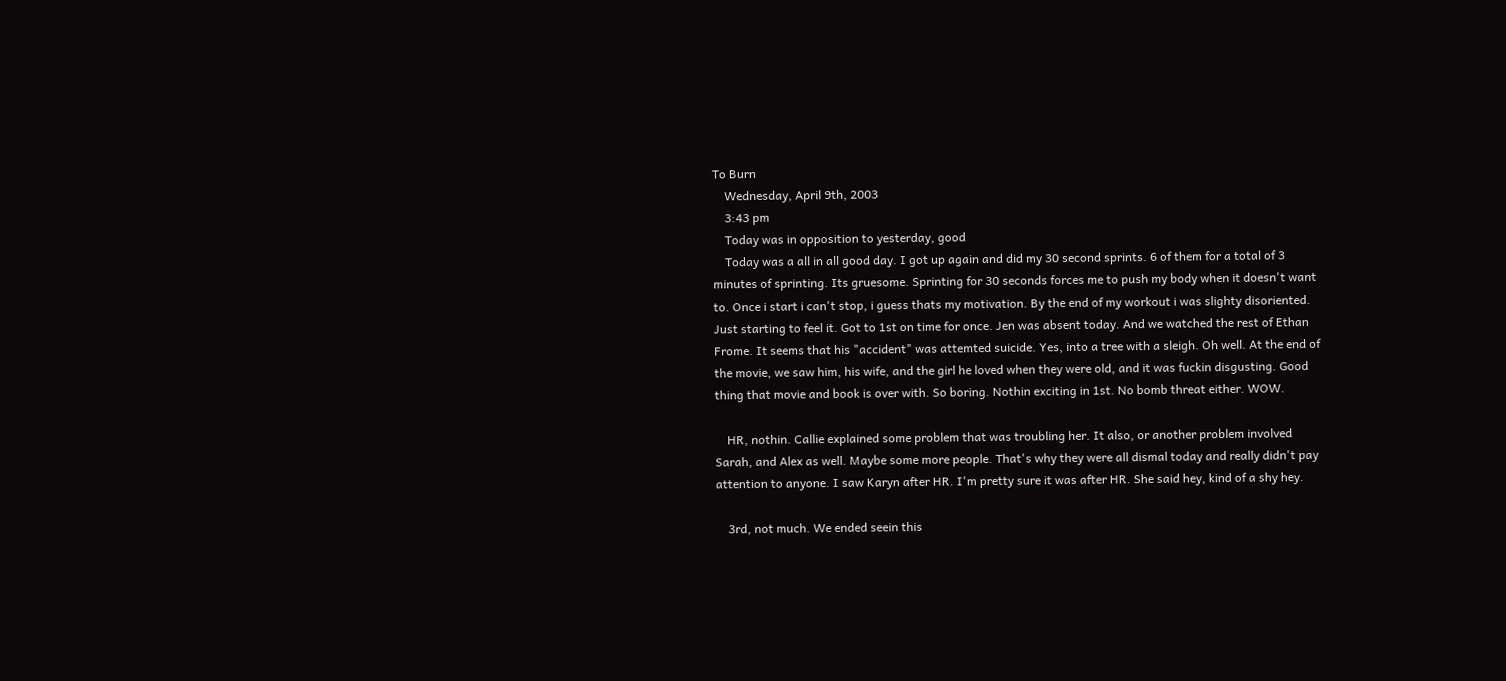To Burn
    Wednesday, April 9th, 2003
    3:43 pm
    Today was in opposition to yesterday, good
    Today was a all in all good day. I got up again and did my 30 second sprints. 6 of them for a total of 3 minutes of sprinting. Its gruesome. Sprinting for 30 seconds forces me to push my body when it doesn't want to. Once i start i can't stop, i guess thats my motivation. By the end of my workout i was slighty disoriented. Just starting to feel it. Got to 1st on time for once. Jen was absent today. And we watched the rest of Ethan Frome. It seems that his "accident" was attemted suicide. Yes, into a tree with a sleigh. Oh well. At the end of the movie, we saw him, his wife, and the girl he loved when they were old, and it was fuckin disgusting. Good thing that movie and book is over with. So boring. Nothin exciting in 1st. No bomb threat either. WOW.

    HR, nothin. Callie explained some problem that was troubling her. It also, or another problem involved Sarah, and Alex as well. Maybe some more people. That's why they were all dismal today and really didn't pay attention to anyone. I saw Karyn after HR. I'm pretty sure it was after HR. She said hey, kind of a shy hey.

    3rd, not much. We ended seein this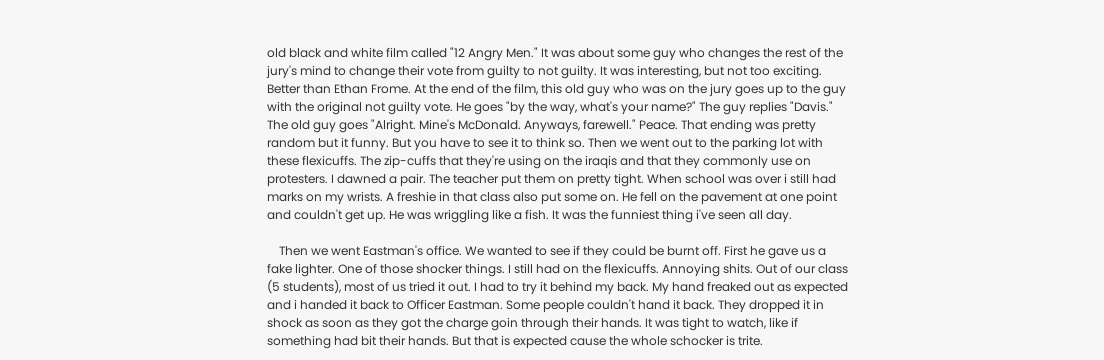old black and white film called "12 Angry Men." It was about some guy who changes the rest of the jury's mind to change their vote from guilty to not guilty. It was interesting, but not too exciting. Better than Ethan Frome. At the end of the film, this old guy who was on the jury goes up to the guy with the original not guilty vote. He goes "by the way, what's your name?" The guy replies "Davis." The old guy goes "Alright. Mine's McDonald. Anyways, farewell." Peace. That ending was pretty random but it funny. But you have to see it to think so. Then we went out to the parking lot with these flexicuffs. The zip-cuffs that they're using on the iraqis and that they commonly use on protesters. I dawned a pair. The teacher put them on pretty tight. When school was over i still had marks on my wrists. A freshie in that class also put some on. He fell on the pavement at one point and couldn't get up. He was wriggling like a fish. It was the funniest thing i've seen all day.

    Then we went Eastman's office. We wanted to see if they could be burnt off. First he gave us a fake lighter. One of those shocker things. I still had on the flexicuffs. Annoying shits. Out of our class (5 students), most of us tried it out. I had to try it behind my back. My hand freaked out as expected and i handed it back to Officer Eastman. Some people couldn't hand it back. They dropped it in shock as soon as they got the charge goin through their hands. It was tight to watch, like if something had bit their hands. But that is expected cause the whole schocker is trite.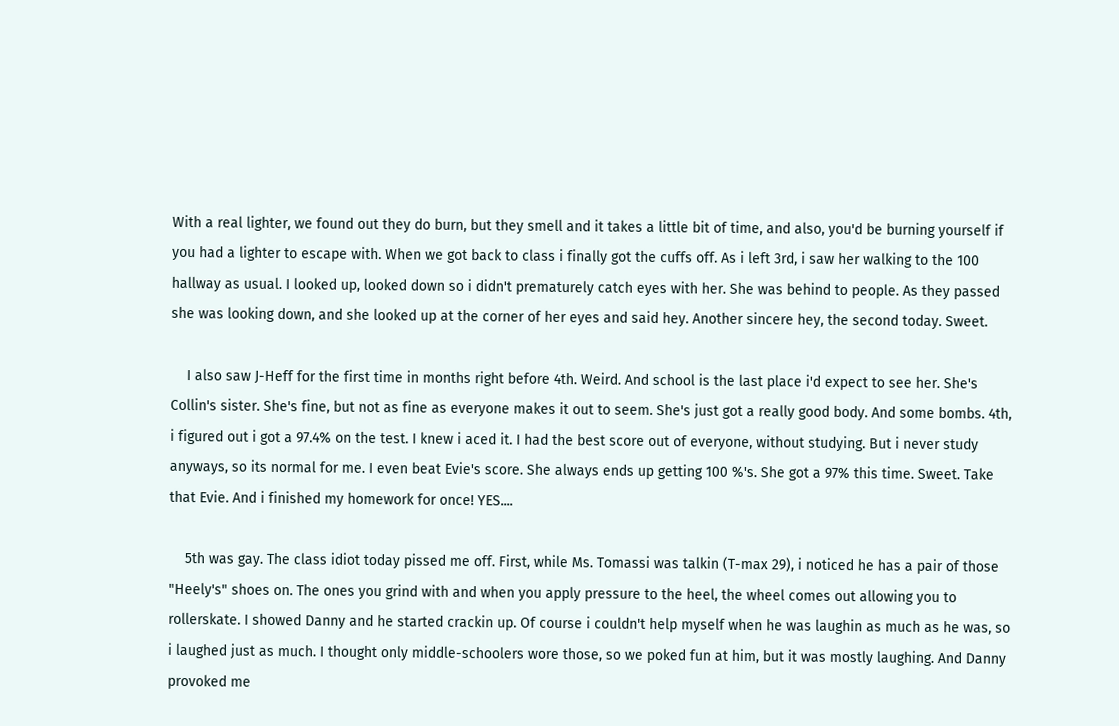With a real lighter, we found out they do burn, but they smell and it takes a little bit of time, and also, you'd be burning yourself if you had a lighter to escape with. When we got back to class i finally got the cuffs off. As i left 3rd, i saw her walking to the 100 hallway as usual. I looked up, looked down so i didn't prematurely catch eyes with her. She was behind to people. As they passed she was looking down, and she looked up at the corner of her eyes and said hey. Another sincere hey, the second today. Sweet.

    I also saw J-Heff for the first time in months right before 4th. Weird. And school is the last place i'd expect to see her. She's Collin's sister. She's fine, but not as fine as everyone makes it out to seem. She's just got a really good body. And some bombs. 4th, i figured out i got a 97.4% on the test. I knew i aced it. I had the best score out of everyone, without studying. But i never study anyways, so its normal for me. I even beat Evie's score. She always ends up getting 100 %'s. She got a 97% this time. Sweet. Take that Evie. And i finished my homework for once! YES....

    5th was gay. The class idiot today pissed me off. First, while Ms. Tomassi was talkin (T-max 29), i noticed he has a pair of those "Heely's" shoes on. The ones you grind with and when you apply pressure to the heel, the wheel comes out allowing you to rollerskate. I showed Danny and he started crackin up. Of course i couldn't help myself when he was laughin as much as he was, so i laughed just as much. I thought only middle-schoolers wore those, so we poked fun at him, but it was mostly laughing. And Danny provoked me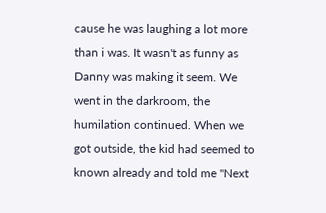cause he was laughing a lot more than i was. It wasn't as funny as Danny was making it seem. We went in the darkroom, the humilation continued. When we got outside, the kid had seemed to known already and told me "Next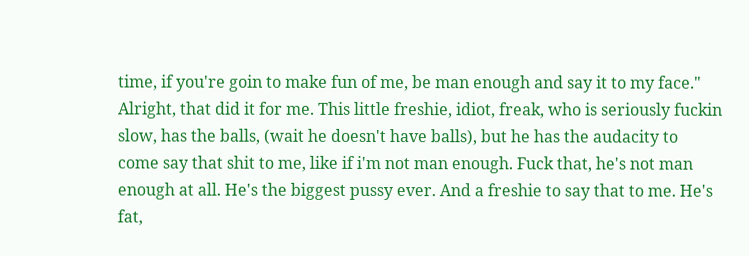time, if you're goin to make fun of me, be man enough and say it to my face." Alright, that did it for me. This little freshie, idiot, freak, who is seriously fuckin slow, has the balls, (wait he doesn't have balls), but he has the audacity to come say that shit to me, like if i'm not man enough. Fuck that, he's not man enough at all. He's the biggest pussy ever. And a freshie to say that to me. He's fat,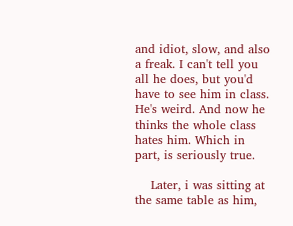and idiot, slow, and also a freak. I can't tell you all he does, but you'd have to see him in class. He's weird. And now he thinks the whole class hates him. Which in part, is seriously true.

    Later, i was sitting at the same table as him,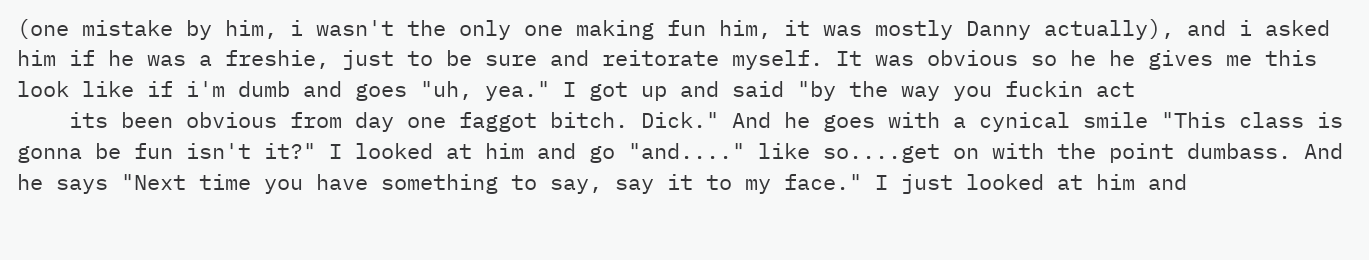(one mistake by him, i wasn't the only one making fun him, it was mostly Danny actually), and i asked him if he was a freshie, just to be sure and reitorate myself. It was obvious so he he gives me this look like if i'm dumb and goes "uh, yea." I got up and said "by the way you fuckin act
    its been obvious from day one faggot bitch. Dick." And he goes with a cynical smile "This class is gonna be fun isn't it?" I looked at him and go "and...." like so....get on with the point dumbass. And he says "Next time you have something to say, say it to my face." I just looked at him and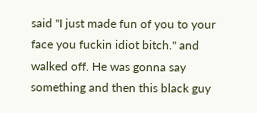said "I just made fun of you to your face you fuckin idiot bitch." and walked off. He was gonna say something and then this black guy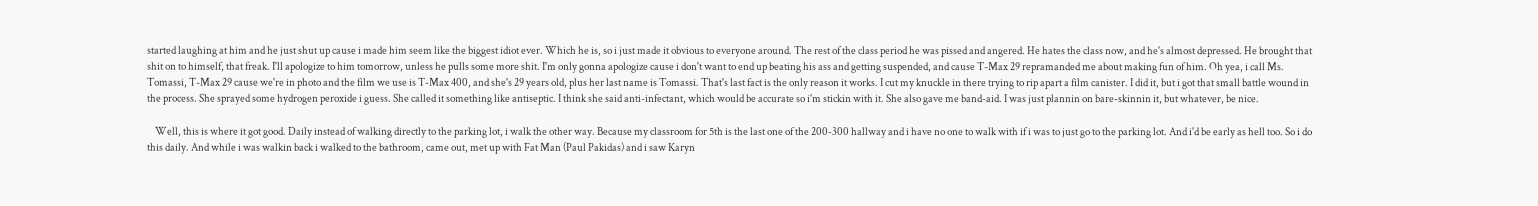started laughing at him and he just shut up cause i made him seem like the biggest idiot ever. Which he is, so i just made it obvious to everyone around. The rest of the class period he was pissed and angered. He hates the class now, and he's almost depressed. He brought that shit on to himself, that freak. I'll apologize to him tomorrow, unless he pulls some more shit. I'm only gonna apologize cause i don't want to end up beating his ass and getting suspended, and cause T-Max 29 repramanded me about making fun of him. Oh yea, i call Ms. Tomassi, T-Max 29 cause we're in photo and the film we use is T-Max 400, and she's 29 years old, plus her last name is Tomassi. That's last fact is the only reason it works. I cut my knuckle in there trying to rip apart a film canister. I did it, but i got that small battle wound in the process. She sprayed some hydrogen peroxide i guess. She called it something like antiseptic. I think she said anti-infectant, which would be accurate so i'm stickin with it. She also gave me band-aid. I was just plannin on bare-skinnin it, but whatever, be nice.

    Well, this is where it got good. Daily instead of walking directly to the parking lot, i walk the other way. Because my classroom for 5th is the last one of the 200-300 hallway and i have no one to walk with if i was to just go to the parking lot. And i'd be early as hell too. So i do this daily. And while i was walkin back i walked to the bathroom, came out, met up with Fat Man (Paul Pakidas) and i saw Karyn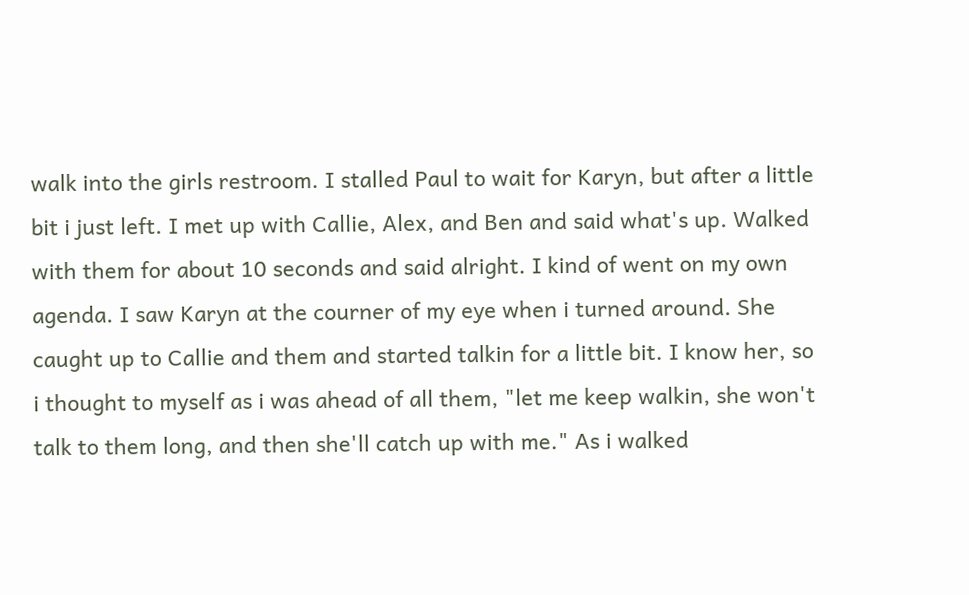walk into the girls restroom. I stalled Paul to wait for Karyn, but after a little bit i just left. I met up with Callie, Alex, and Ben and said what's up. Walked with them for about 10 seconds and said alright. I kind of went on my own agenda. I saw Karyn at the courner of my eye when i turned around. She caught up to Callie and them and started talkin for a little bit. I know her, so i thought to myself as i was ahead of all them, "let me keep walkin, she won't talk to them long, and then she'll catch up with me." As i walked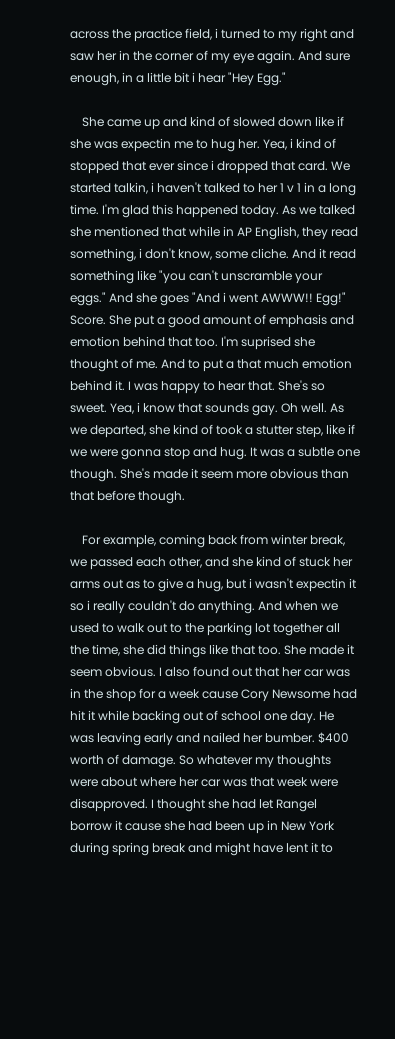across the practice field, i turned to my right and saw her in the corner of my eye again. And sure enough, in a little bit i hear "Hey Egg."

    She came up and kind of slowed down like if she was expectin me to hug her. Yea, i kind of stopped that ever since i dropped that card. We started talkin, i haven't talked to her 1 v 1 in a long time. I'm glad this happened today. As we talked she mentioned that while in AP English, they read something, i don't know, some cliche. And it read something like "you can't unscramble your eggs." And she goes "And i went AWWW!! Egg!" Score. She put a good amount of emphasis and emotion behind that too. I'm suprised she thought of me. And to put a that much emotion behind it. I was happy to hear that. She's so sweet. Yea, i know that sounds gay. Oh well. As we departed, she kind of took a stutter step, like if we were gonna stop and hug. It was a subtle one though. She's made it seem more obvious than that before though.

    For example, coming back from winter break, we passed each other, and she kind of stuck her arms out as to give a hug, but i wasn't expectin it so i really couldn't do anything. And when we used to walk out to the parking lot together all the time, she did things like that too. She made it seem obvious. I also found out that her car was in the shop for a week cause Cory Newsome had hit it while backing out of school one day. He was leaving early and nailed her bumber. $400 worth of damage. So whatever my thoughts were about where her car was that week were disapproved. I thought she had let Rangel borrow it cause she had been up in New York during spring break and might have lent it to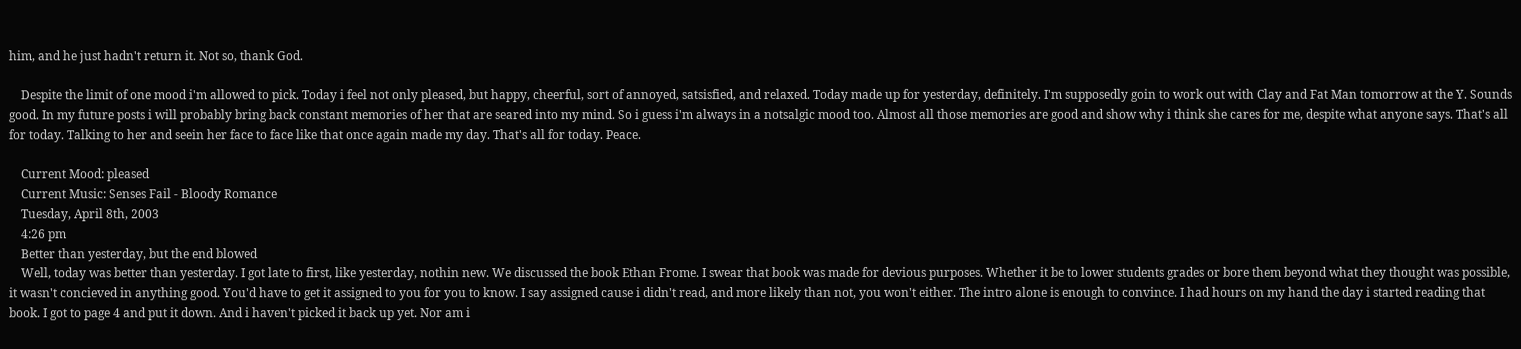him, and he just hadn't return it. Not so, thank God.

    Despite the limit of one mood i'm allowed to pick. Today i feel not only pleased, but happy, cheerful, sort of annoyed, satsisfied, and relaxed. Today made up for yesterday, definitely. I'm supposedly goin to work out with Clay and Fat Man tomorrow at the Y. Sounds good. In my future posts i will probably bring back constant memories of her that are seared into my mind. So i guess i'm always in a notsalgic mood too. Almost all those memories are good and show why i think she cares for me, despite what anyone says. That's all for today. Talking to her and seein her face to face like that once again made my day. That's all for today. Peace.

    Current Mood: pleased
    Current Music: Senses Fail - Bloody Romance
    Tuesday, April 8th, 2003
    4:26 pm
    Better than yesterday, but the end blowed
    Well, today was better than yesterday. I got late to first, like yesterday, nothin new. We discussed the book Ethan Frome. I swear that book was made for devious purposes. Whether it be to lower students grades or bore them beyond what they thought was possible, it wasn't concieved in anything good. You'd have to get it assigned to you for you to know. I say assigned cause i didn't read, and more likely than not, you won't either. The intro alone is enough to convince. I had hours on my hand the day i started reading that book. I got to page 4 and put it down. And i haven't picked it back up yet. Nor am i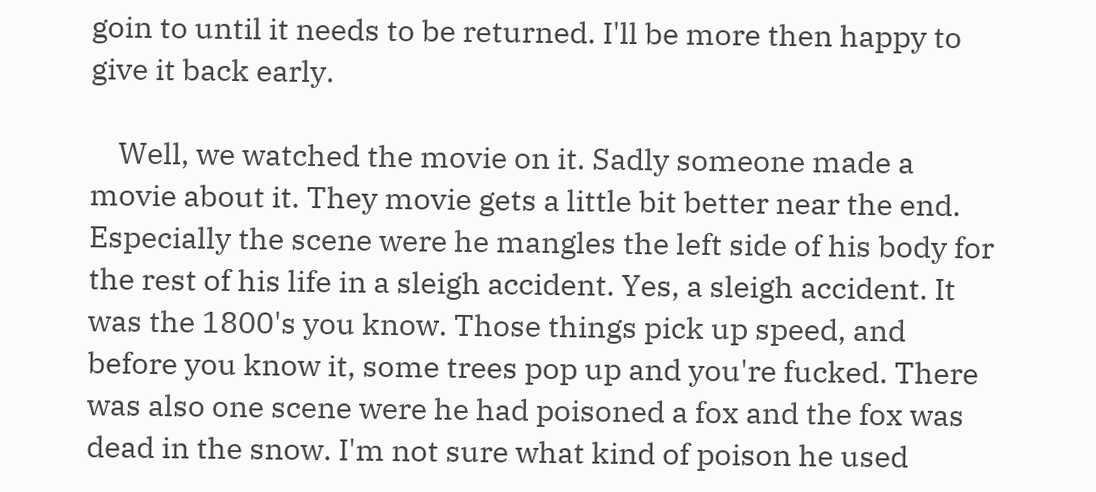goin to until it needs to be returned. I'll be more then happy to give it back early.

    Well, we watched the movie on it. Sadly someone made a movie about it. They movie gets a little bit better near the end. Especially the scene were he mangles the left side of his body for the rest of his life in a sleigh accident. Yes, a sleigh accident. It was the 1800's you know. Those things pick up speed, and before you know it, some trees pop up and you're fucked. There was also one scene were he had poisoned a fox and the fox was dead in the snow. I'm not sure what kind of poison he used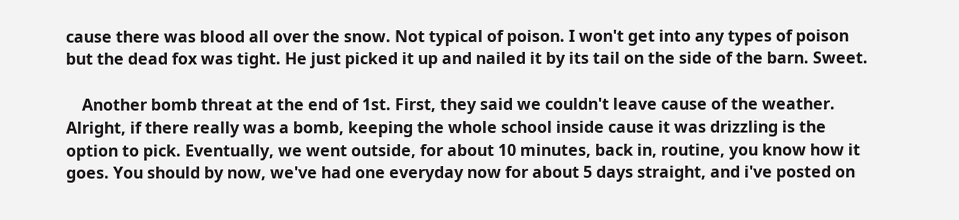cause there was blood all over the snow. Not typical of poison. I won't get into any types of poison but the dead fox was tight. He just picked it up and nailed it by its tail on the side of the barn. Sweet.

    Another bomb threat at the end of 1st. First, they said we couldn't leave cause of the weather. Alright, if there really was a bomb, keeping the whole school inside cause it was drizzling is the option to pick. Eventually, we went outside, for about 10 minutes, back in, routine, you know how it goes. You should by now, we've had one everyday now for about 5 days straight, and i've posted on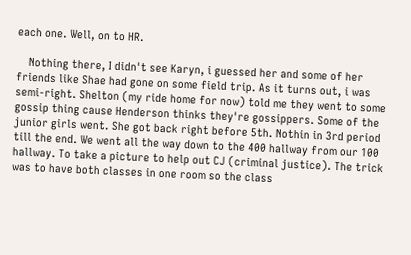each one. Well, on to HR.

    Nothing there, I didn't see Karyn, i guessed her and some of her friends like Shae had gone on some field trip. As it turns out, i was semi-right. Shelton (my ride home for now) told me they went to some gossip thing cause Henderson thinks they're gossippers. Some of the junior girls went. She got back right before 5th. Nothin in 3rd period till the end. We went all the way down to the 400 hallway from our 100 hallway. To take a picture to help out CJ (criminal justice). The trick was to have both classes in one room so the class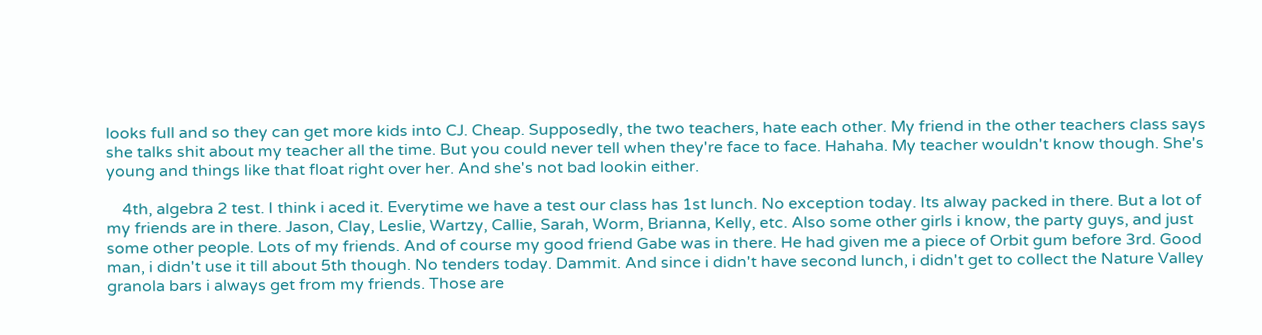looks full and so they can get more kids into CJ. Cheap. Supposedly, the two teachers, hate each other. My friend in the other teachers class says she talks shit about my teacher all the time. But you could never tell when they're face to face. Hahaha. My teacher wouldn't know though. She's young and things like that float right over her. And she's not bad lookin either.

    4th, algebra 2 test. I think i aced it. Everytime we have a test our class has 1st lunch. No exception today. Its alway packed in there. But a lot of my friends are in there. Jason, Clay, Leslie, Wartzy, Callie, Sarah, Worm, Brianna, Kelly, etc. Also some other girls i know, the party guys, and just some other people. Lots of my friends. And of course my good friend Gabe was in there. He had given me a piece of Orbit gum before 3rd. Good man, i didn't use it till about 5th though. No tenders today. Dammit. And since i didn't have second lunch, i didn't get to collect the Nature Valley granola bars i always get from my friends. Those are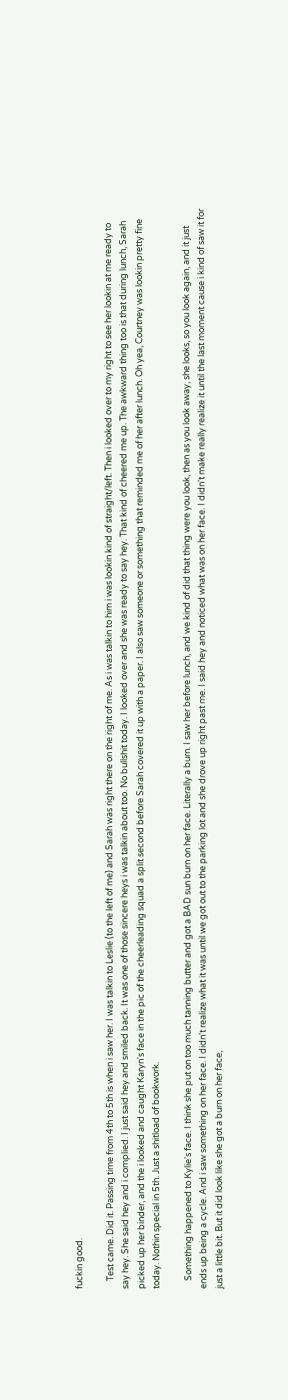fuckin good.

    Test came. Did it. Passing time from 4th to 5th is when i saw her. I was talkin to Leslie (to the left of me) and Sarah was right there on the right of me. As i was talkin to him i was lookin kind of straight/left. Then i looked over to my right to see her lookin at me ready to say hey. She said hey and i complied. I just said hey and smiled back. It was one of those sincere heys i was talkin about too. No bullshit today. I looked over and she was ready to say hey. That kind of cheered me up. The awkward thing too is that during lunch, Sarah picked up her binder, and the i looked and caught Karyn's face in the pic of the cheerleading squad a split second before Sarah covered it up with a paper. I also saw someone or something that reminded me of her after lunch. Oh yea, Courtney was lookin pretty fine today. Nothin special in 5th. Just a shitload of bookwork.

    Something happened to Kylie's face. I think she put on too much tanning butter and got a BAD sun burn on her face. Literally a burn. I saw her before lunch, and we kind of did that thing were you look, then as you look away, she looks, so you look again, and it just ends up being a cycle. And i saw something on her face. I didn't realize what it was until we got out to the parking lot and she drove up right past me. I said hey and noticed what was on her face. I didn't make really realize it until the last moment cause i kind of saw it for just a little bit. But it did look like she got a burn on her face,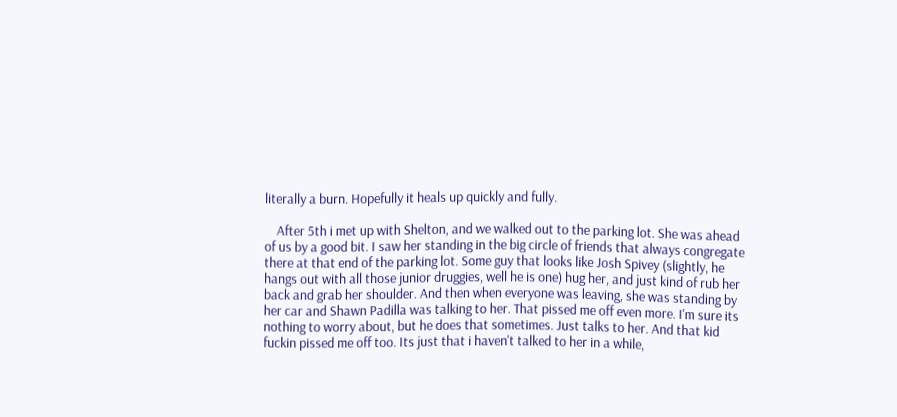literally a burn. Hopefully it heals up quickly and fully.

    After 5th i met up with Shelton, and we walked out to the parking lot. She was ahead of us by a good bit. I saw her standing in the big circle of friends that always congregate there at that end of the parking lot. Some guy that looks like Josh Spivey (slightly, he hangs out with all those junior druggies, well he is one) hug her, and just kind of rub her back and grab her shoulder. And then when everyone was leaving, she was standing by her car and Shawn Padilla was talking to her. That pissed me off even more. I'm sure its nothing to worry about, but he does that sometimes. Just talks to her. And that kid fuckin pissed me off too. Its just that i haven't talked to her in a while,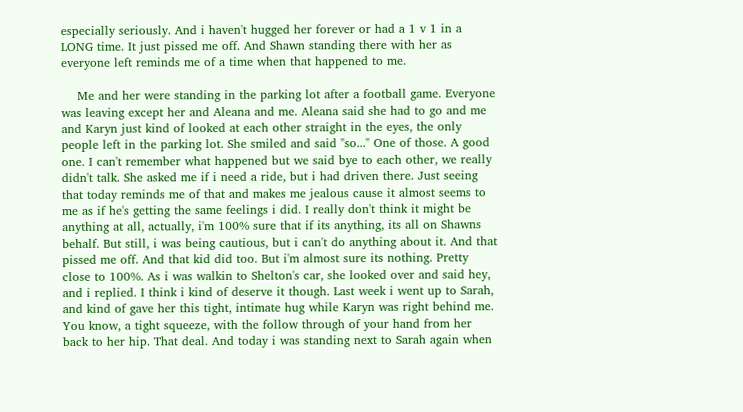especially seriously. And i haven't hugged her forever or had a 1 v 1 in a LONG time. It just pissed me off. And Shawn standing there with her as everyone left reminds me of a time when that happened to me.

    Me and her were standing in the parking lot after a football game. Everyone was leaving except her and Aleana and me. Aleana said she had to go and me and Karyn just kind of looked at each other straight in the eyes, the only people left in the parking lot. She smiled and said "so..." One of those. A good one. I can't remember what happened but we said bye to each other, we really didn't talk. She asked me if i need a ride, but i had driven there. Just seeing that today reminds me of that and makes me jealous cause it almost seems to me as if he's getting the same feelings i did. I really don't think it might be anything at all, actually, i'm 100% sure that if its anything, its all on Shawns behalf. But still, i was being cautious, but i can't do anything about it. And that pissed me off. And that kid did too. But i'm almost sure its nothing. Pretty close to 100%. As i was walkin to Shelton's car, she looked over and said hey, and i replied. I think i kind of deserve it though. Last week i went up to Sarah, and kind of gave her this tight, intimate hug while Karyn was right behind me. You know, a tight squeeze, with the follow through of your hand from her back to her hip. That deal. And today i was standing next to Sarah again when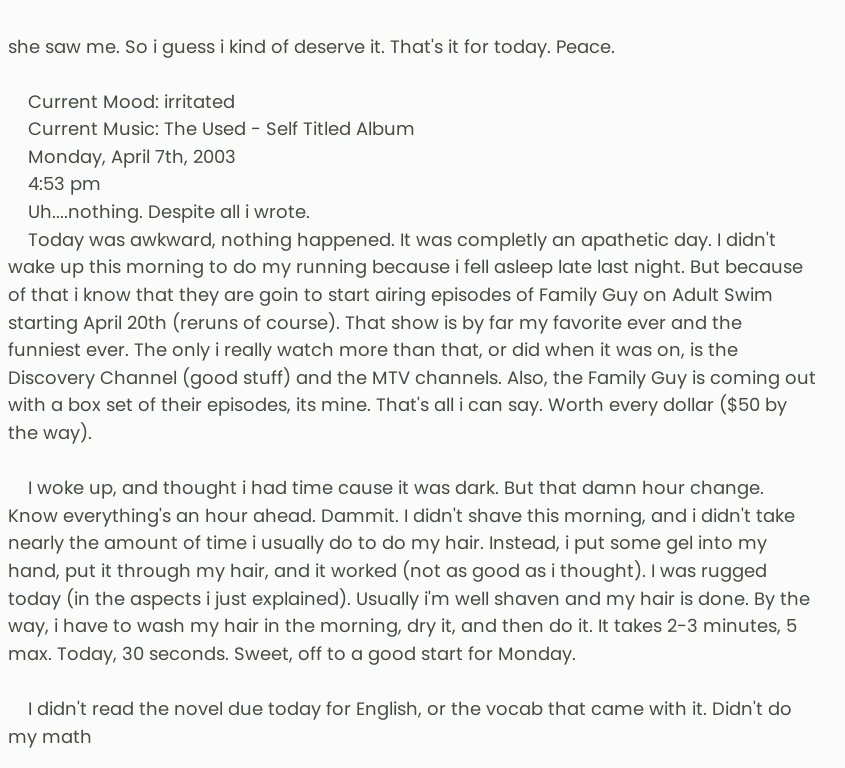she saw me. So i guess i kind of deserve it. That's it for today. Peace.

    Current Mood: irritated
    Current Music: The Used - Self Titled Album
    Monday, April 7th, 2003
    4:53 pm
    Uh....nothing. Despite all i wrote.
    Today was awkward, nothing happened. It was completly an apathetic day. I didn't wake up this morning to do my running because i fell asleep late last night. But because of that i know that they are goin to start airing episodes of Family Guy on Adult Swim starting April 20th (reruns of course). That show is by far my favorite ever and the funniest ever. The only i really watch more than that, or did when it was on, is the Discovery Channel (good stuff) and the MTV channels. Also, the Family Guy is coming out with a box set of their episodes, its mine. That's all i can say. Worth every dollar ($50 by the way).

    I woke up, and thought i had time cause it was dark. But that damn hour change. Know everything's an hour ahead. Dammit. I didn't shave this morning, and i didn't take nearly the amount of time i usually do to do my hair. Instead, i put some gel into my hand, put it through my hair, and it worked (not as good as i thought). I was rugged today (in the aspects i just explained). Usually i'm well shaven and my hair is done. By the way, i have to wash my hair in the morning, dry it, and then do it. It takes 2-3 minutes, 5 max. Today, 30 seconds. Sweet, off to a good start for Monday.

    I didn't read the novel due today for English, or the vocab that came with it. Didn't do my math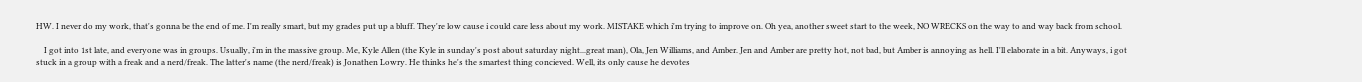HW. I never do my work, that's gonna be the end of me. I'm really smart, but my grades put up a bluff. They're low cause i could care less about my work. MISTAKE which i'm trying to improve on. Oh yea, another sweet start to the week, NO WRECKS on the way to and way back from school.

    I got into 1st late, and everyone was in groups. Usually, i'm in the massive group. Me, Kyle Allen (the Kyle in sunday's post about saturday night...great man), Ola, Jen Williams, and Amber. Jen and Amber are pretty hot, not bad, but Amber is annoying as hell. I'll elaborate in a bit. Anyways, i got stuck in a group with a freak and a nerd/freak. The latter's name (the nerd/freak) is Jonathen Lowry. He thinks he's the smartest thing concieved. Well, its only cause he devotes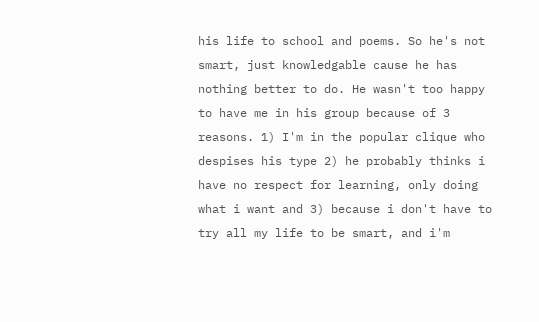his life to school and poems. So he's not smart, just knowledgable cause he has nothing better to do. He wasn't too happy to have me in his group because of 3 reasons. 1) I'm in the popular clique who despises his type 2) he probably thinks i have no respect for learning, only doing what i want and 3) because i don't have to try all my life to be smart, and i'm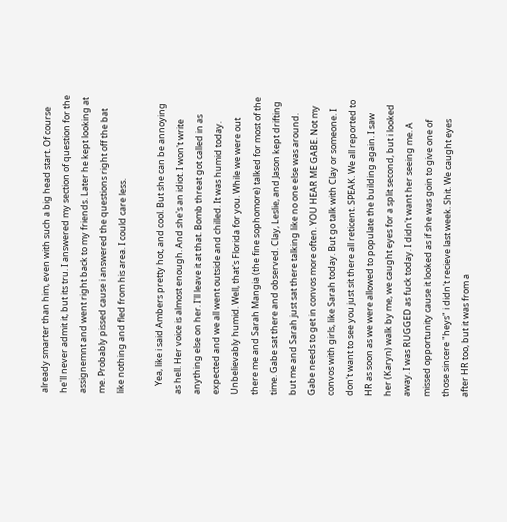already smarter than him, even with such a big head start. Of course he'll never admit it, but its tru. I answered my section of question for the assignemnt and went right back to my friends. Later he kept looking at me. Probably pissed cause i answered the questions right off the bat like nothing and fled from his area. I could care less.

    Yea, like i said Ambers pretty hot, and cool. But she can be annoying as hell. Her voice is almost enough. And she's an idiot. I won't write anything else on her. I'll leave it at that. Bomb threat got called in as expected and we all went outside and chilled. It was humid today. Unbelievably humid. Well, that's Florida for you. While we were out there me and Sarah Mangia (the fine sophomore) talked for most of the time. Gabe sat there and observed. Clay, Leslie, and Jason kept drifting but me and Sarah just sat there talking like no one else was around. Gabe needs to get in convos more often. YOU HEAR ME GABE. Not my convos with girls, like Sarah today. But go talk with Clay or someone. I don't want to see you just sit there all reticent. SPEAK. We all reported to HR as soon as we were allowed to populate the building again. I saw her (Karyn) walk by me, we caught eyes for a split second, but i looked away. I was RUGGED as fuck today. I didn't want her seeing me. A missed opportunity cause it looked as if she was goin to give one of those sincere "heys" i didn't recieve last week. Shit. We caught eyes after HR too, but it was from a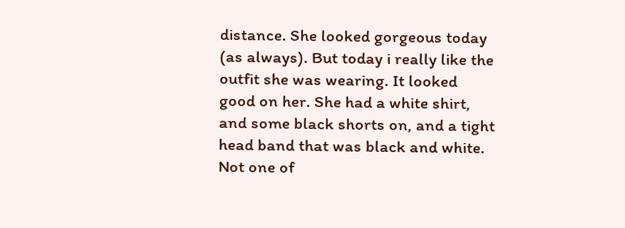distance. She looked gorgeous today (as always). But today i really like the outfit she was wearing. It looked good on her. She had a white shirt, and some black shorts on, and a tight head band that was black and white. Not one of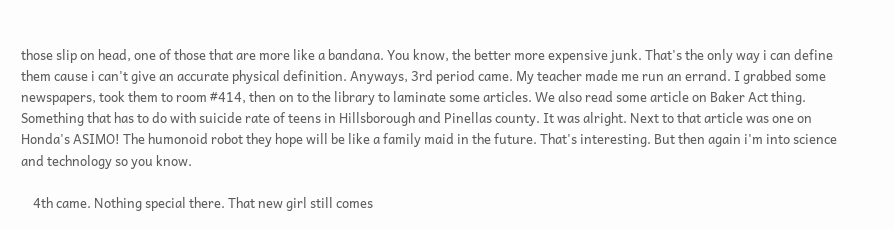those slip on head, one of those that are more like a bandana. You know, the better more expensive junk. That's the only way i can define them cause i can't give an accurate physical definition. Anyways, 3rd period came. My teacher made me run an errand. I grabbed some newspapers, took them to room #414, then on to the library to laminate some articles. We also read some article on Baker Act thing. Something that has to do with suicide rate of teens in Hillsborough and Pinellas county. It was alright. Next to that article was one on Honda's ASIMO! The humonoid robot they hope will be like a family maid in the future. That's interesting. But then again i'm into science and technology so you know.

    4th came. Nothing special there. That new girl still comes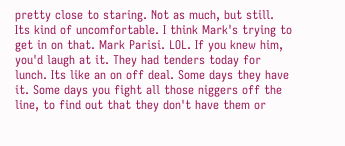pretty close to staring. Not as much, but still. Its kind of uncomfortable. I think Mark's trying to get in on that. Mark Parisi. LOL. If you knew him, you'd laugh at it. They had tenders today for lunch. Its like an on off deal. Some days they have it. Some days you fight all those niggers off the line, to find out that they don't have them or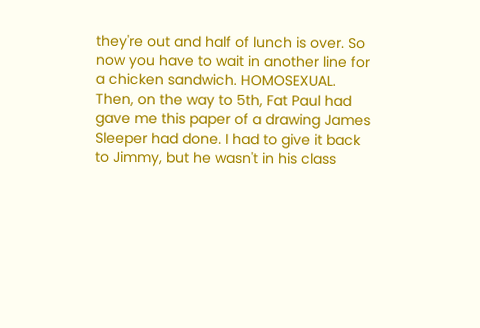they're out and half of lunch is over. So now you have to wait in another line for a chicken sandwich. HOMOSEXUAL. Then, on the way to 5th, Fat Paul had gave me this paper of a drawing James Sleeper had done. I had to give it back to Jimmy, but he wasn't in his class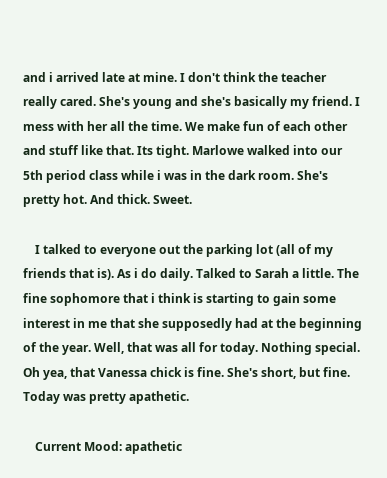and i arrived late at mine. I don't think the teacher really cared. She's young and she's basically my friend. I mess with her all the time. We make fun of each other and stuff like that. Its tight. Marlowe walked into our 5th period class while i was in the dark room. She's pretty hot. And thick. Sweet.

    I talked to everyone out the parking lot (all of my friends that is). As i do daily. Talked to Sarah a little. The fine sophomore that i think is starting to gain some interest in me that she supposedly had at the beginning of the year. Well, that was all for today. Nothing special. Oh yea, that Vanessa chick is fine. She's short, but fine. Today was pretty apathetic.

    Current Mood: apathetic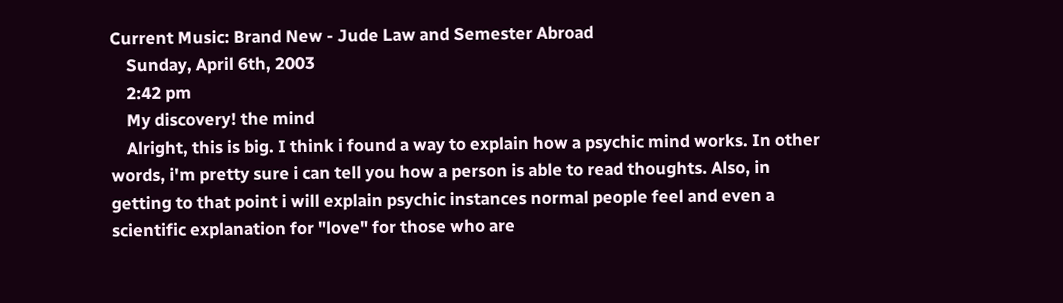Current Music: Brand New - Jude Law and Semester Abroad
    Sunday, April 6th, 2003
    2:42 pm
    My discovery! the mind
    Alright, this is big. I think i found a way to explain how a psychic mind works. In other words, i'm pretty sure i can tell you how a person is able to read thoughts. Also, in getting to that point i will explain psychic instances normal people feel and even a scientific explanation for "love" for those who are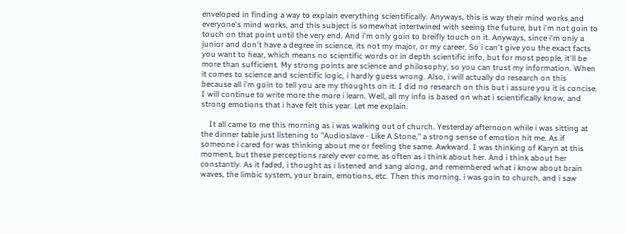enveloped in finding a way to explain everything scientifically. Anyways, this is way their mind works and everyone's mind works, and this subject is somewhat intertwined with seeing the future, but i'm not goin to touch on that point until the very end. And i'm only goin to breifly touch on it. Anyways, since i'm only a junior and don't have a degree in science, its not my major, or my career. So i can't give you the exact facts you want to hear, which means no scientific words or in depth scientific info, but for most people, it'll be more than sufficient. My strong points are science and philosophy, so you can trust my information. When it comes to science and scientific logic, i hardly guess wrong. Also, i will actually do research on this because all i'm goin to tell you are my thoughts on it. I did no research on this but i assure you it is concise. I will continue to write more the more i learn. Well, all my info is based on what i scientifically know, and strong emotions that i have felt this year. Let me explain.

    It all came to me this morning as i was walking out of church. Yesterday afternoon while i was sitting at the dinner table just listening to "Audioslave - Like A Stone," a strong sense of emotion hit me. As if someone i cared for was thinking about me or feeling the same. Awkward. I was thinking of Karyn at this moment, but these perceptions rarely ever come, as often as i think about her. And i think about her constantly. As it faded, i thought as i listened and sang along, and remembered what i know about brain waves, the limbic system, your brain, emotions, etc. Then this morning, i was goin to church, and i saw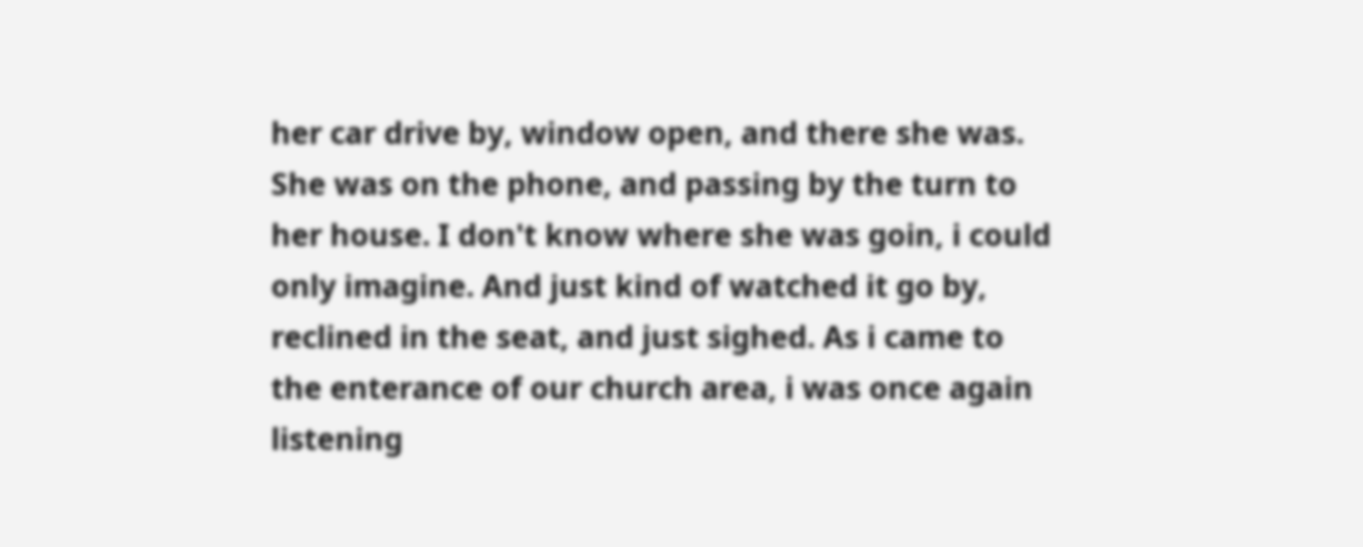her car drive by, window open, and there she was. She was on the phone, and passing by the turn to her house. I don't know where she was goin, i could only imagine. And just kind of watched it go by, reclined in the seat, and just sighed. As i came to the enterance of our church area, i was once again listening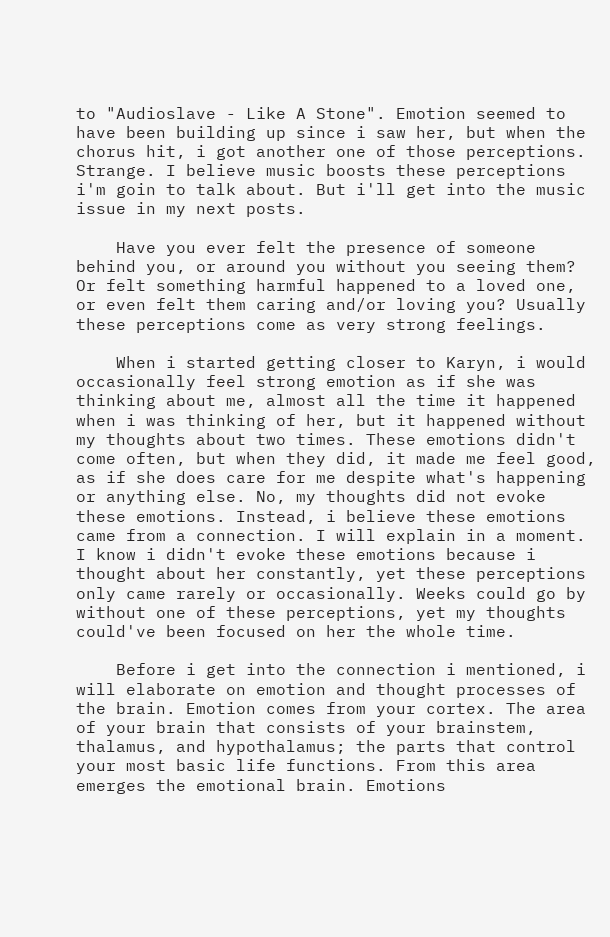to "Audioslave - Like A Stone". Emotion seemed to have been building up since i saw her, but when the chorus hit, i got another one of those perceptions. Strange. I believe music boosts these perceptions i'm goin to talk about. But i'll get into the music issue in my next posts.

    Have you ever felt the presence of someone behind you, or around you without you seeing them? Or felt something harmful happened to a loved one, or even felt them caring and/or loving you? Usually these perceptions come as very strong feelings.

    When i started getting closer to Karyn, i would occasionally feel strong emotion as if she was thinking about me, almost all the time it happened when i was thinking of her, but it happened without my thoughts about two times. These emotions didn't come often, but when they did, it made me feel good, as if she does care for me despite what's happening or anything else. No, my thoughts did not evoke these emotions. Instead, i believe these emotions came from a connection. I will explain in a moment. I know i didn't evoke these emotions because i thought about her constantly, yet these perceptions only came rarely or occasionally. Weeks could go by without one of these perceptions, yet my thoughts could've been focused on her the whole time.

    Before i get into the connection i mentioned, i will elaborate on emotion and thought processes of the brain. Emotion comes from your cortex. The area of your brain that consists of your brainstem, thalamus, and hypothalamus; the parts that control your most basic life functions. From this area emerges the emotional brain. Emotions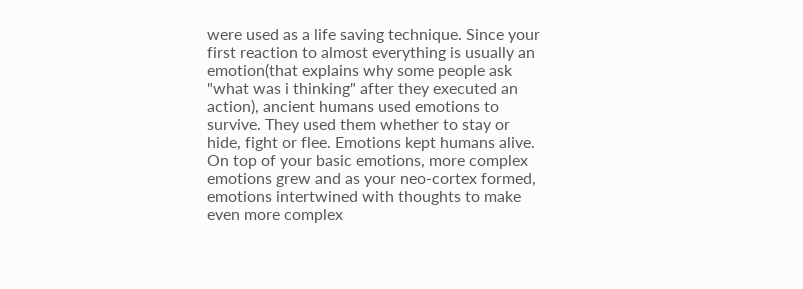were used as a life saving technique. Since your first reaction to almost everything is usually an emotion(that explains why some people ask "what was i thinking" after they executed an action), ancient humans used emotions to survive. They used them whether to stay or hide, fight or flee. Emotions kept humans alive. On top of your basic emotions, more complex emotions grew and as your neo-cortex formed, emotions intertwined with thoughts to make even more complex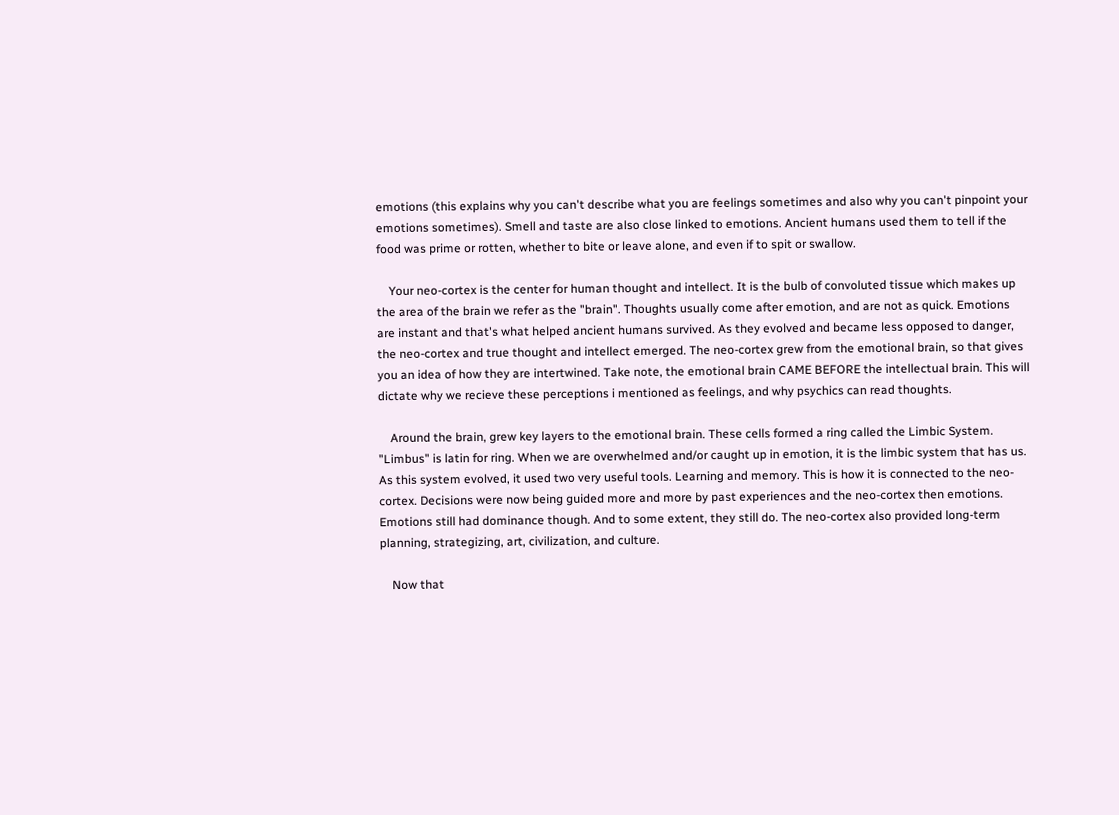emotions (this explains why you can't describe what you are feelings sometimes and also why you can't pinpoint your emotions sometimes). Smell and taste are also close linked to emotions. Ancient humans used them to tell if the food was prime or rotten, whether to bite or leave alone, and even if to spit or swallow.

    Your neo-cortex is the center for human thought and intellect. It is the bulb of convoluted tissue which makes up the area of the brain we refer as the "brain". Thoughts usually come after emotion, and are not as quick. Emotions are instant and that's what helped ancient humans survived. As they evolved and became less opposed to danger, the neo-cortex and true thought and intellect emerged. The neo-cortex grew from the emotional brain, so that gives you an idea of how they are intertwined. Take note, the emotional brain CAME BEFORE the intellectual brain. This will dictate why we recieve these perceptions i mentioned as feelings, and why psychics can read thoughts.

    Around the brain, grew key layers to the emotional brain. These cells formed a ring called the Limbic System. "Limbus" is latin for ring. When we are overwhelmed and/or caught up in emotion, it is the limbic system that has us. As this system evolved, it used two very useful tools. Learning and memory. This is how it is connected to the neo-cortex. Decisions were now being guided more and more by past experiences and the neo-cortex then emotions. Emotions still had dominance though. And to some extent, they still do. The neo-cortex also provided long-term planning, strategizing, art, civilization, and culture.

    Now that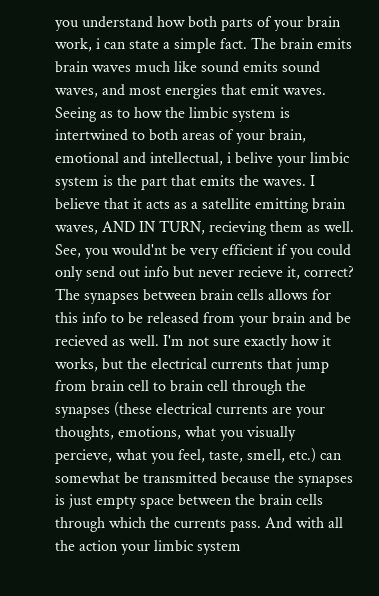you understand how both parts of your brain work, i can state a simple fact. The brain emits brain waves much like sound emits sound waves, and most energies that emit waves. Seeing as to how the limbic system is intertwined to both areas of your brain, emotional and intellectual, i belive your limbic system is the part that emits the waves. I believe that it acts as a satellite emitting brain waves, AND IN TURN, recieving them as well. See, you would'nt be very efficient if you could only send out info but never recieve it, correct? The synapses between brain cells allows for this info to be released from your brain and be recieved as well. I'm not sure exactly how it works, but the electrical currents that jump from brain cell to brain cell through the synapses (these electrical currents are your thoughts, emotions, what you visually percieve, what you feel, taste, smell, etc.) can somewhat be transmitted because the synapses is just empty space between the brain cells through which the currents pass. And with all the action your limbic system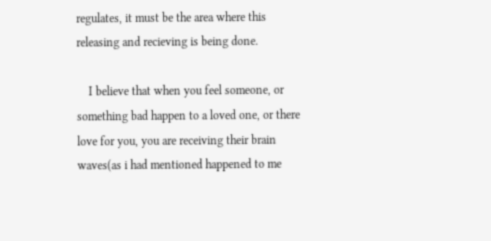regulates, it must be the area where this releasing and recieving is being done.

    I believe that when you feel someone, or something bad happen to a loved one, or there love for you, you are receiving their brain waves(as i had mentioned happened to me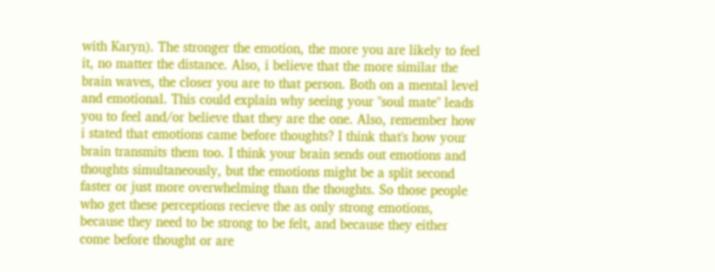with Karyn). The stronger the emotion, the more you are likely to feel it, no matter the distance. Also, i believe that the more similar the brain waves, the closer you are to that person. Both on a mental level and emotional. This could explain why seeing your "soul mate" leads you to feel and/or believe that they are the one. Also, remember how i stated that emotions came before thoughts? I think that's how your brain transmits them too. I think your brain sends out emotions and thoughts simultaneously, but the emotions might be a split second faster or just more overwhelming than the thoughts. So those people who get these perceptions recieve the as only strong emotions, because they need to be strong to be felt, and because they either come before thought or are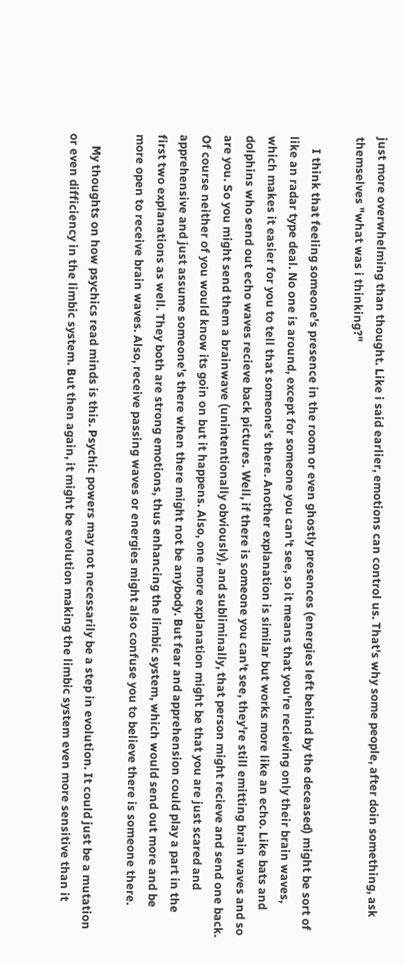just more overwhelming than thought. Like i said earlier, emotions can control us. That's why some people, after doin something, ask themselves "what was i thinking?"

    I think that feeling someone's presence in the room or even ghostly presences (energies left behind by the deceased) might be sort of like an radar type deal. No one is around, except for someone you can't see, so it means that you're recieving only their brain waves, which makes it easier for you to tell that someone's there. Another explanation is similar but works more like an echo. Like bats and dolphins who send out echo waves recieve back pictures. Well, if there is someone you can't see, they're still emitting brain waves and so are you. So you might send them a brainwave (unintentionally obviously), and subliminally, that person might recieve and send one back. Of course neither of you would know its goin on but it happens. Also, one more explanation might be that you are just scared and apprehensive and just assume someone's there when there might not be anybody. But fear and apprehension could play a part in the first two explanations as well. They both are strong emotions, thus enhancing the limbic system, which would send out more and be more open to receive brain waves. Also, receive passing waves or energies might also confuse you to believe there is someone there.

    My thoughts on how psychics read minds is this. Psychic powers may not necessarily be a step in evolution. It could just be a mutation or even difficiency in the limbic system. But then again, it might be evolution making the limbic system even more sensitive than it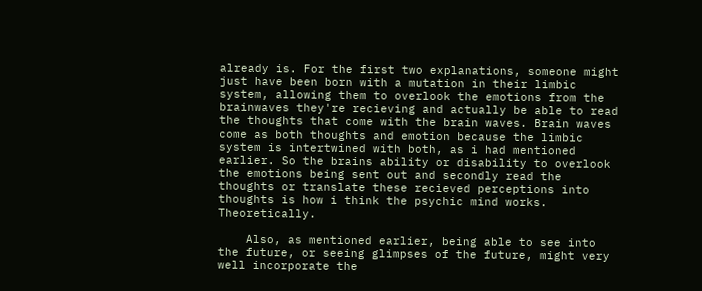already is. For the first two explanations, someone might just have been born with a mutation in their limbic system, allowing them to overlook the emotions from the brainwaves they're recieving and actually be able to read the thoughts that come with the brain waves. Brain waves come as both thoughts and emotion because the limbic system is intertwined with both, as i had mentioned earlier. So the brains ability or disability to overlook the emotions being sent out and secondly read the thoughts or translate these recieved perceptions into thoughts is how i think the psychic mind works. Theoretically.

    Also, as mentioned earlier, being able to see into the future, or seeing glimpses of the future, might very well incorporate the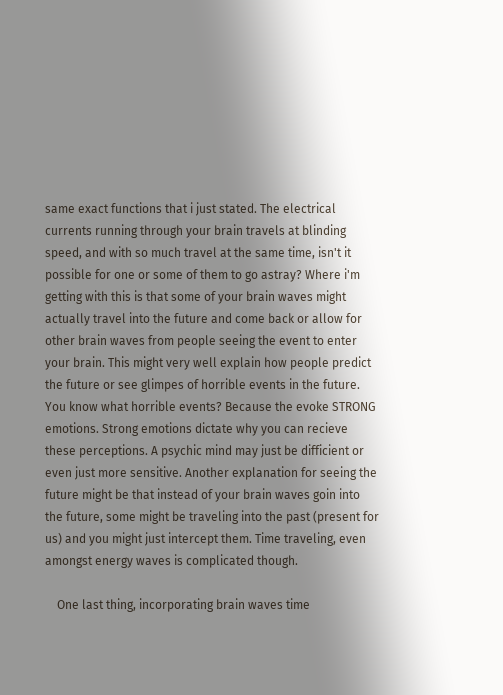same exact functions that i just stated. The electrical currents running through your brain travels at blinding speed, and with so much travel at the same time, isn't it possible for one or some of them to go astray? Where i'm getting with this is that some of your brain waves might actually travel into the future and come back or allow for other brain waves from people seeing the event to enter your brain. This might very well explain how people predict the future or see glimpes of horrible events in the future. You know what horrible events? Because the evoke STRONG emotions. Strong emotions dictate why you can recieve these perceptions. A psychic mind may just be difficient or even just more sensitive. Another explanation for seeing the future might be that instead of your brain waves goin into the future, some might be traveling into the past (present for us) and you might just intercept them. Time traveling, even amongst energy waves is complicated though.

    One last thing, incorporating brain waves time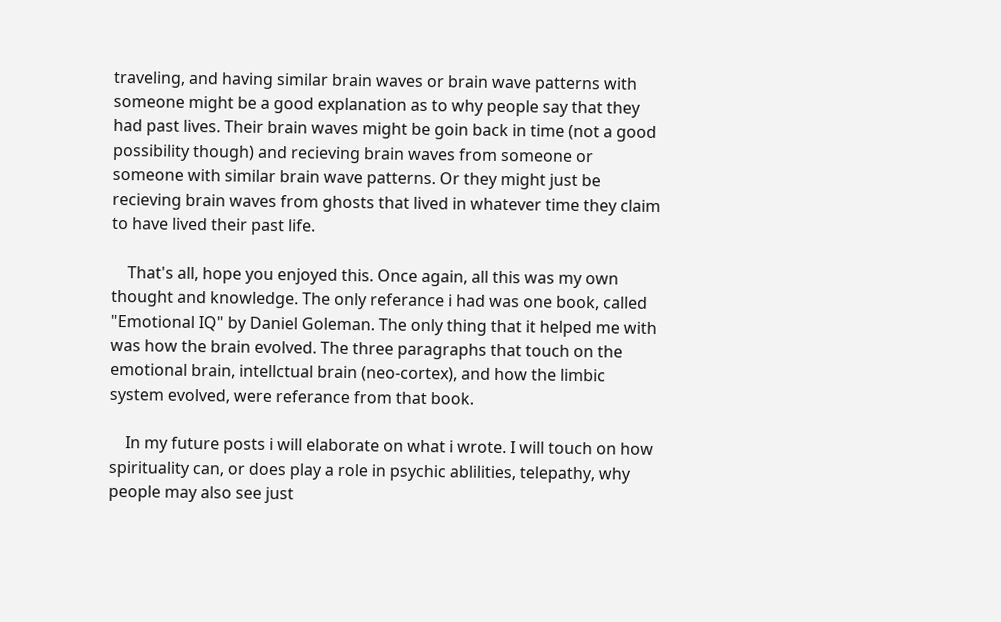traveling, and having similar brain waves or brain wave patterns with someone might be a good explanation as to why people say that they had past lives. Their brain waves might be goin back in time (not a good possibility though) and recieving brain waves from someone or someone with similar brain wave patterns. Or they might just be recieving brain waves from ghosts that lived in whatever time they claim to have lived their past life.

    That's all, hope you enjoyed this. Once again, all this was my own thought and knowledge. The only referance i had was one book, called "Emotional IQ" by Daniel Goleman. The only thing that it helped me with was how the brain evolved. The three paragraphs that touch on the emotional brain, intellctual brain (neo-cortex), and how the limbic system evolved, were referance from that book.

    In my future posts i will elaborate on what i wrote. I will touch on how spirituality can, or does play a role in psychic ablilities, telepathy, why people may also see just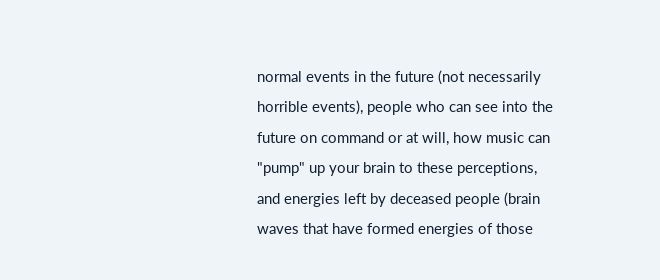normal events in the future (not necessarily horrible events), people who can see into the future on command or at will, how music can "pump" up your brain to these perceptions, and energies left by deceased people (brain waves that have formed energies of those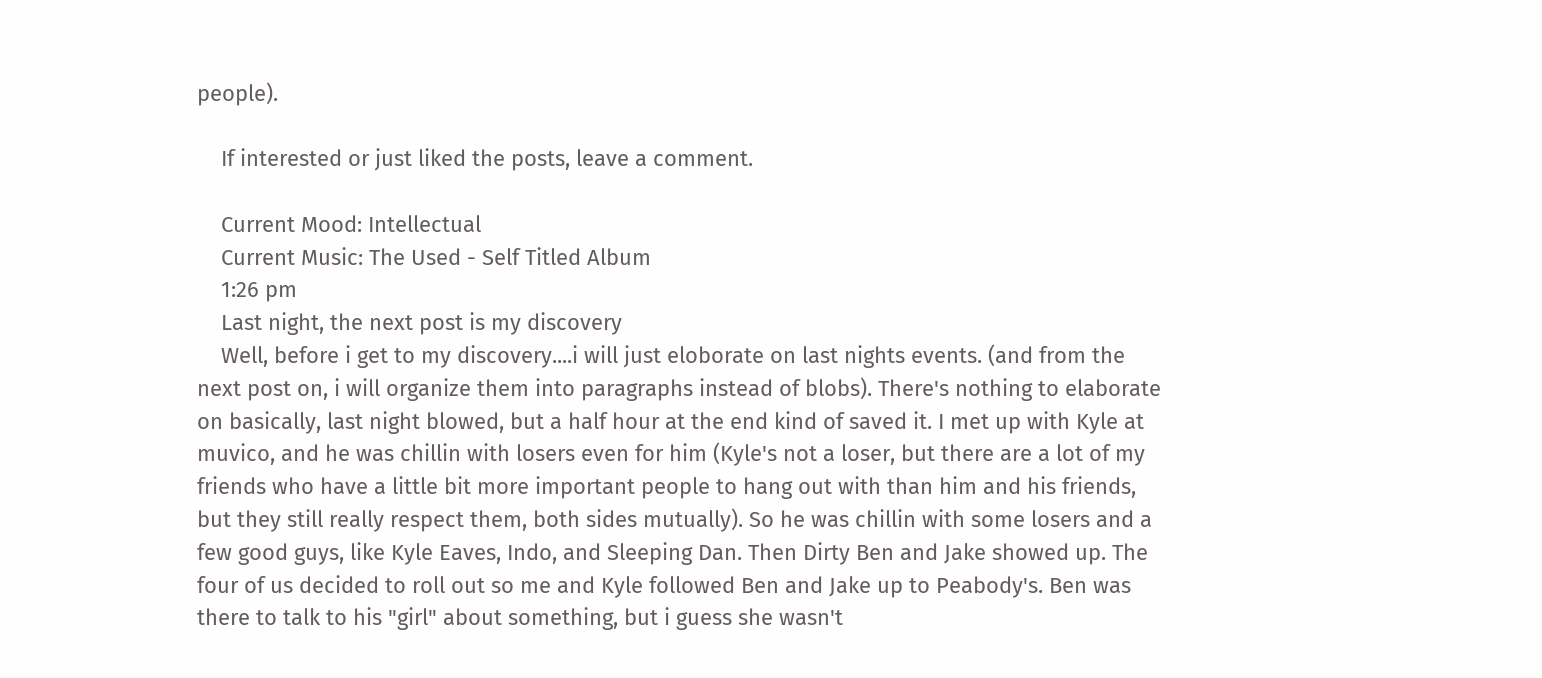people).

    If interested or just liked the posts, leave a comment.

    Current Mood: Intellectual
    Current Music: The Used - Self Titled Album
    1:26 pm
    Last night, the next post is my discovery
    Well, before i get to my discovery....i will just eloborate on last nights events. (and from the next post on, i will organize them into paragraphs instead of blobs). There's nothing to elaborate on basically, last night blowed, but a half hour at the end kind of saved it. I met up with Kyle at muvico, and he was chillin with losers even for him (Kyle's not a loser, but there are a lot of my friends who have a little bit more important people to hang out with than him and his friends, but they still really respect them, both sides mutually). So he was chillin with some losers and a few good guys, like Kyle Eaves, Indo, and Sleeping Dan. Then Dirty Ben and Jake showed up. The four of us decided to roll out so me and Kyle followed Ben and Jake up to Peabody's. Ben was there to talk to his "girl" about something, but i guess she wasn't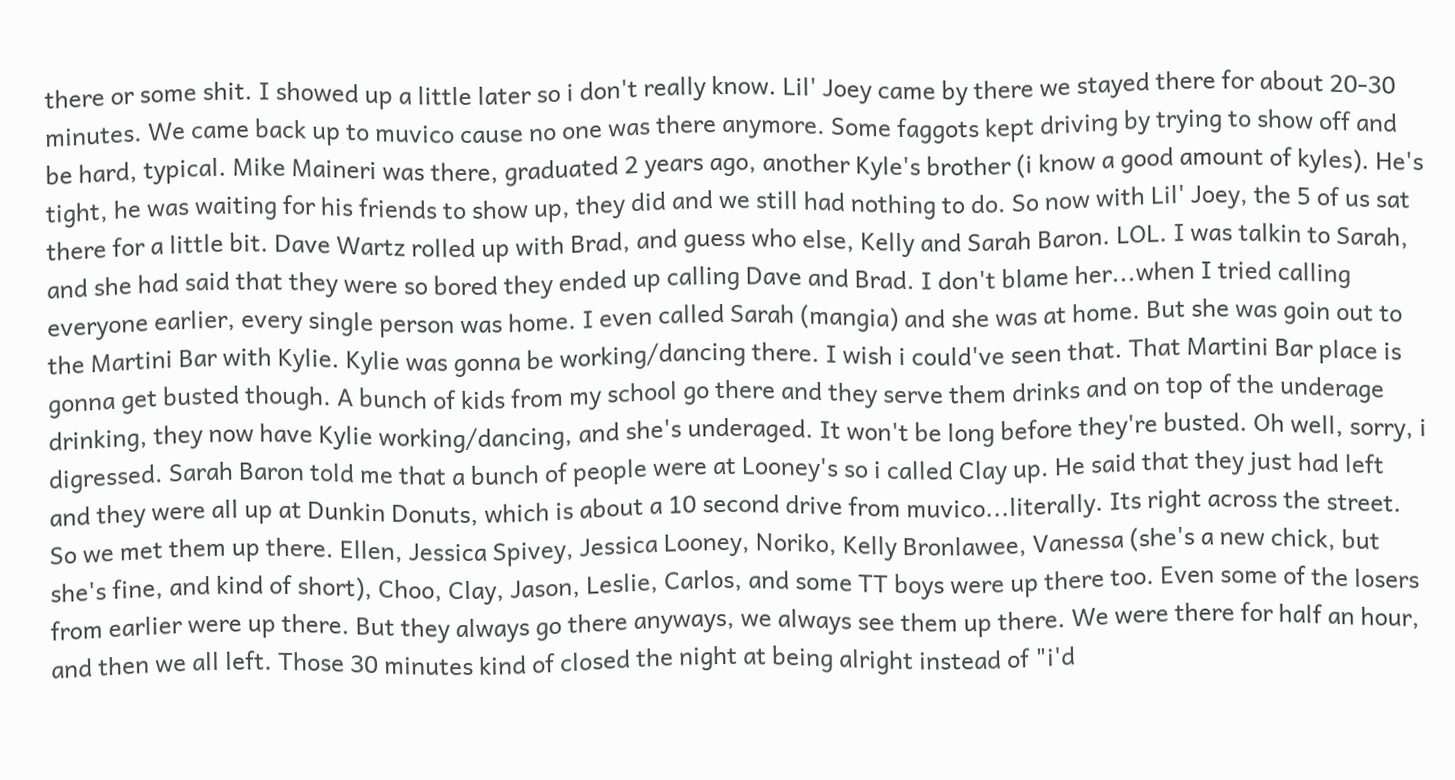there or some shit. I showed up a little later so i don't really know. Lil' Joey came by there we stayed there for about 20-30 minutes. We came back up to muvico cause no one was there anymore. Some faggots kept driving by trying to show off and be hard, typical. Mike Maineri was there, graduated 2 years ago, another Kyle's brother (i know a good amount of kyles). He's tight, he was waiting for his friends to show up, they did and we still had nothing to do. So now with Lil' Joey, the 5 of us sat there for a little bit. Dave Wartz rolled up with Brad, and guess who else, Kelly and Sarah Baron. LOL. I was talkin to Sarah, and she had said that they were so bored they ended up calling Dave and Brad. I don't blame her...when I tried calling everyone earlier, every single person was home. I even called Sarah (mangia) and she was at home. But she was goin out to the Martini Bar with Kylie. Kylie was gonna be working/dancing there. I wish i could've seen that. That Martini Bar place is gonna get busted though. A bunch of kids from my school go there and they serve them drinks and on top of the underage drinking, they now have Kylie working/dancing, and she's underaged. It won't be long before they're busted. Oh well, sorry, i digressed. Sarah Baron told me that a bunch of people were at Looney's so i called Clay up. He said that they just had left and they were all up at Dunkin Donuts, which is about a 10 second drive from muvico...literally. Its right across the street. So we met them up there. Ellen, Jessica Spivey, Jessica Looney, Noriko, Kelly Bronlawee, Vanessa (she's a new chick, but she's fine, and kind of short), Choo, Clay, Jason, Leslie, Carlos, and some TT boys were up there too. Even some of the losers from earlier were up there. But they always go there anyways, we always see them up there. We were there for half an hour, and then we all left. Those 30 minutes kind of closed the night at being alright instead of "i'd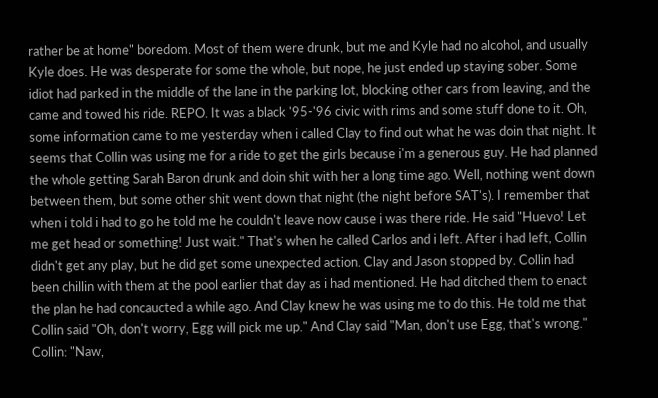rather be at home" boredom. Most of them were drunk, but me and Kyle had no alcohol, and usually Kyle does. He was desperate for some the whole, but nope, he just ended up staying sober. Some idiot had parked in the middle of the lane in the parking lot, blocking other cars from leaving, and the came and towed his ride. REPO. It was a black '95-'96 civic with rims and some stuff done to it. Oh, some information came to me yesterday when i called Clay to find out what he was doin that night. It seems that Collin was using me for a ride to get the girls because i'm a generous guy. He had planned the whole getting Sarah Baron drunk and doin shit with her a long time ago. Well, nothing went down between them, but some other shit went down that night (the night before SAT's). I remember that when i told i had to go he told me he couldn't leave now cause i was there ride. He said "Huevo! Let me get head or something! Just wait." That's when he called Carlos and i left. After i had left, Collin didn't get any play, but he did get some unexpected action. Clay and Jason stopped by. Collin had been chillin with them at the pool earlier that day as i had mentioned. He had ditched them to enact the plan he had concaucted a while ago. And Clay knew he was using me to do this. He told me that Collin said "Oh, don't worry, Egg will pick me up." And Clay said "Man, don't use Egg, that's wrong." Collin: "Naw,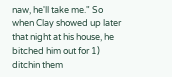naw, he'll take me." So when Clay showed up later that night at his house, he bitched him out for 1) ditchin them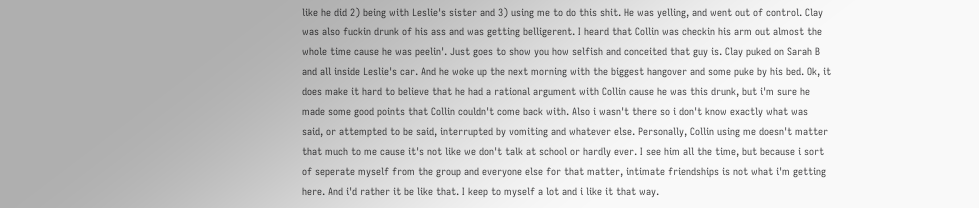like he did 2) being with Leslie's sister and 3) using me to do this shit. He was yelling, and went out of control. Clay was also fuckin drunk of his ass and was getting belligerent. I heard that Collin was checkin his arm out almost the whole time cause he was peelin'. Just goes to show you how selfish and conceited that guy is. Clay puked on Sarah B and all inside Leslie's car. And he woke up the next morning with the biggest hangover and some puke by his bed. Ok, it does make it hard to believe that he had a rational argument with Collin cause he was this drunk, but i'm sure he made some good points that Collin couldn't come back with. Also i wasn't there so i don't know exactly what was said, or attempted to be said, interrupted by vomiting and whatever else. Personally, Collin using me doesn't matter that much to me cause it's not like we don't talk at school or hardly ever. I see him all the time, but because i sort of seperate myself from the group and everyone else for that matter, intimate friendships is not what i'm getting here. And i'd rather it be like that. I keep to myself a lot and i like it that way.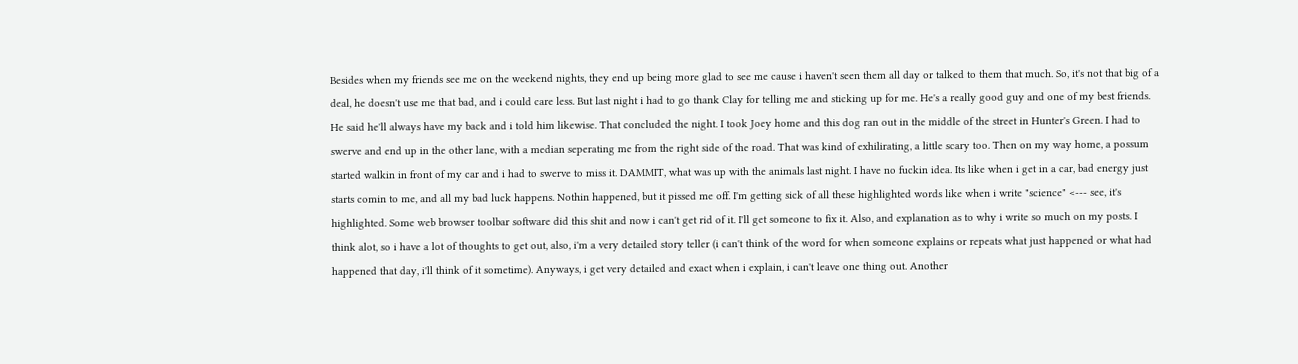Besides when my friends see me on the weekend nights, they end up being more glad to see me cause i haven't seen them all day or talked to them that much. So, it's not that big of a deal, he doesn't use me that bad, and i could care less. But last night i had to go thank Clay for telling me and sticking up for me. He's a really good guy and one of my best friends. He said he'll always have my back and i told him likewise. That concluded the night. I took Joey home and this dog ran out in the middle of the street in Hunter's Green. I had to swerve and end up in the other lane, with a median seperating me from the right side of the road. That was kind of exhilirating, a little scary too. Then on my way home, a possum started walkin in front of my car and i had to swerve to miss it. DAMMIT, what was up with the animals last night. I have no fuckin idea. Its like when i get in a car, bad energy just starts comin to me, and all my bad luck happens. Nothin happened, but it pissed me off. I'm getting sick of all these highlighted words like when i write "science" <--- see, it's highlighted. Some web browser toolbar software did this shit and now i can't get rid of it. I'll get someone to fix it. Also, and explanation as to why i write so much on my posts. I think alot, so i have a lot of thoughts to get out, also, i'm a very detailed story teller (i can't think of the word for when someone explains or repeats what just happened or what had happened that day, i'll think of it sometime). Anyways, i get very detailed and exact when i explain, i can't leave one thing out. Another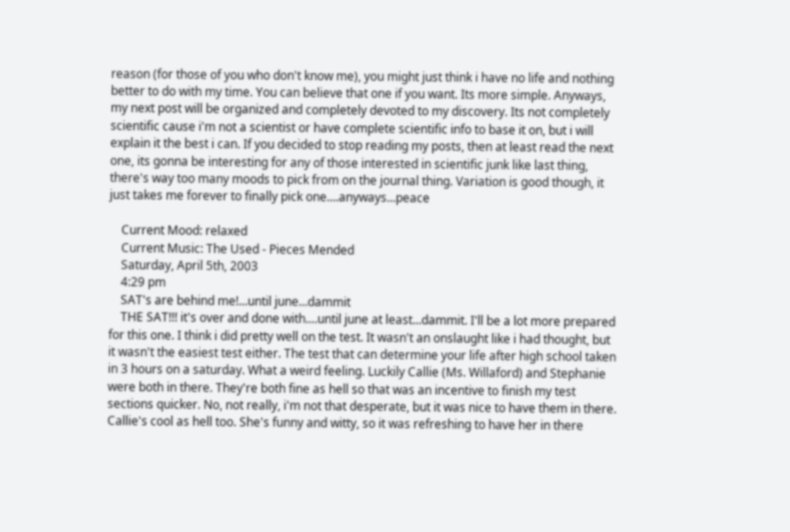reason (for those of you who don't know me), you might just think i have no life and nothing better to do with my time. You can believe that one if you want. Its more simple. Anyways, my next post will be organized and completely devoted to my discovery. Its not completely scientific cause i'm not a scientist or have complete scientific info to base it on, but i will explain it the best i can. If you decided to stop reading my posts, then at least read the next one, its gonna be interesting for any of those interested in scientific junk like last thing, there's way too many moods to pick from on the journal thing. Variation is good though, it just takes me forever to finally pick one....anyways...peace

    Current Mood: relaxed
    Current Music: The Used - Pieces Mended
    Saturday, April 5th, 2003
    4:29 pm
    SAT's are behind me!...until june...dammit
    THE SAT!!! it's over and done with....until june at least...dammit. I'll be a lot more prepared for this one. I think i did pretty well on the test. It wasn't an onslaught like i had thought, but it wasn't the easiest test either. The test that can determine your life after high school taken in 3 hours on a saturday. What a weird feeling. Luckily Callie (Ms. Willaford) and Stephanie were both in there. They're both fine as hell so that was an incentive to finish my test sections quicker. No, not really, i'm not that desperate, but it was nice to have them in there. Callie's cool as hell too. She's funny and witty, so it was refreshing to have her in there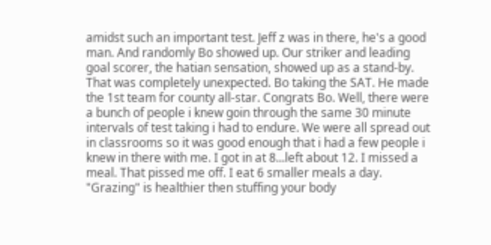amidst such an important test. Jeff z was in there, he's a good man. And randomly Bo showed up. Our striker and leading goal scorer, the hatian sensation, showed up as a stand-by. That was completely unexpected. Bo taking the SAT. He made the 1st team for county all-star. Congrats Bo. Well, there were a bunch of people i knew goin through the same 30 minute intervals of test taking i had to endure. We were all spread out in classrooms so it was good enough that i had a few people i knew in there with me. I got in at 8...left about 12. I missed a meal. That pissed me off. I eat 6 smaller meals a day. "Grazing" is healthier then stuffing your body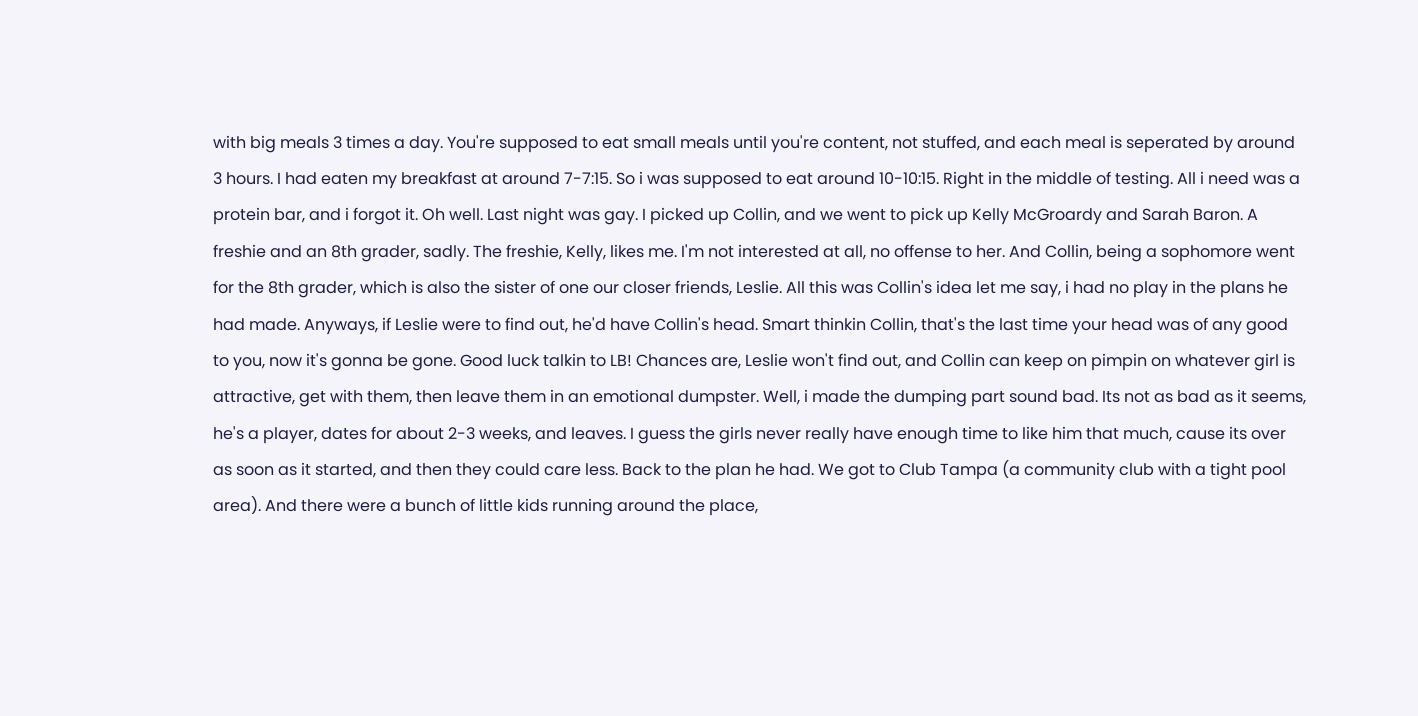with big meals 3 times a day. You're supposed to eat small meals until you're content, not stuffed, and each meal is seperated by around 3 hours. I had eaten my breakfast at around 7-7:15. So i was supposed to eat around 10-10:15. Right in the middle of testing. All i need was a protein bar, and i forgot it. Oh well. Last night was gay. I picked up Collin, and we went to pick up Kelly McGroardy and Sarah Baron. A freshie and an 8th grader, sadly. The freshie, Kelly, likes me. I'm not interested at all, no offense to her. And Collin, being a sophomore went for the 8th grader, which is also the sister of one our closer friends, Leslie. All this was Collin's idea let me say, i had no play in the plans he had made. Anyways, if Leslie were to find out, he'd have Collin's head. Smart thinkin Collin, that's the last time your head was of any good to you, now it's gonna be gone. Good luck talkin to LB! Chances are, Leslie won't find out, and Collin can keep on pimpin on whatever girl is attractive, get with them, then leave them in an emotional dumpster. Well, i made the dumping part sound bad. Its not as bad as it seems, he's a player, dates for about 2-3 weeks, and leaves. I guess the girls never really have enough time to like him that much, cause its over as soon as it started, and then they could care less. Back to the plan he had. We got to Club Tampa (a community club with a tight pool area). And there were a bunch of little kids running around the place,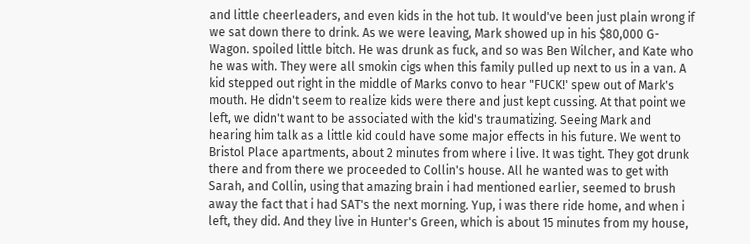and little cheerleaders, and even kids in the hot tub. It would've been just plain wrong if we sat down there to drink. As we were leaving, Mark showed up in his $80,000 G-Wagon. spoiled little bitch. He was drunk as fuck, and so was Ben Wilcher, and Kate who he was with. They were all smokin cigs when this family pulled up next to us in a van. A kid stepped out right in the middle of Marks convo to hear "FUCK!' spew out of Mark's mouth. He didn't seem to realize kids were there and just kept cussing. At that point we left, we didn't want to be associated with the kid's traumatizing. Seeing Mark and hearing him talk as a little kid could have some major effects in his future. We went to Bristol Place apartments, about 2 minutes from where i live. It was tight. They got drunk there and from there we proceeded to Collin's house. All he wanted was to get with Sarah, and Collin, using that amazing brain i had mentioned earlier, seemed to brush away the fact that i had SAT's the next morning. Yup, i was there ride home, and when i left, they did. And they live in Hunter's Green, which is about 15 minutes from my house,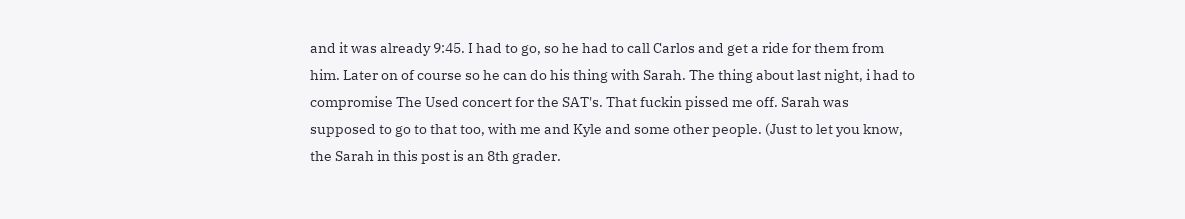and it was already 9:45. I had to go, so he had to call Carlos and get a ride for them from him. Later on of course so he can do his thing with Sarah. The thing about last night, i had to compromise The Used concert for the SAT's. That fuckin pissed me off. Sarah was supposed to go to that too, with me and Kyle and some other people. (Just to let you know, the Sarah in this post is an 8th grader.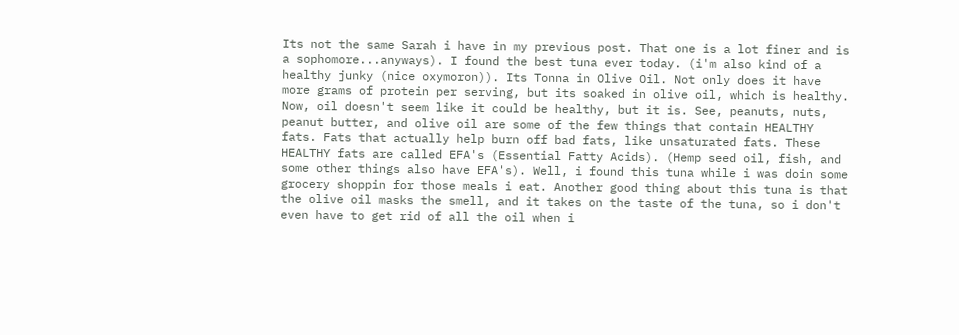Its not the same Sarah i have in my previous post. That one is a lot finer and is a sophomore...anyways). I found the best tuna ever today. (i'm also kind of a healthy junky (nice oxymoron)). Its Tonna in Olive Oil. Not only does it have more grams of protein per serving, but its soaked in olive oil, which is healthy. Now, oil doesn't seem like it could be healthy, but it is. See, peanuts, nuts, peanut butter, and olive oil are some of the few things that contain HEALTHY fats. Fats that actually help burn off bad fats, like unsaturated fats. These HEALTHY fats are called EFA's (Essential Fatty Acids). (Hemp seed oil, fish, and some other things also have EFA's). Well, i found this tuna while i was doin some grocery shoppin for those meals i eat. Another good thing about this tuna is that the olive oil masks the smell, and it takes on the taste of the tuna, so i don't even have to get rid of all the oil when i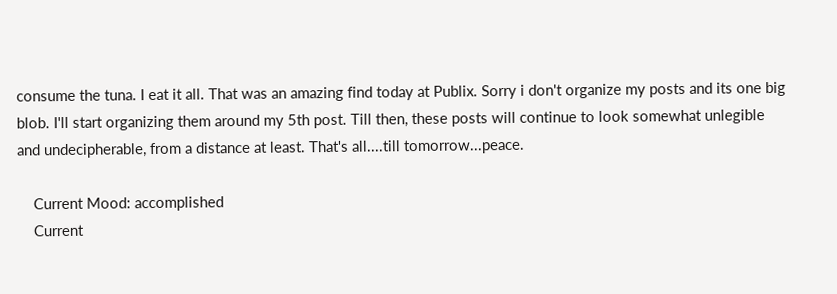consume the tuna. I eat it all. That was an amazing find today at Publix. Sorry i don't organize my posts and its one big blob. I'll start organizing them around my 5th post. Till then, these posts will continue to look somewhat unlegible and undecipherable, from a distance at least. That's all....till tomorrow...peace.

    Current Mood: accomplished
    Current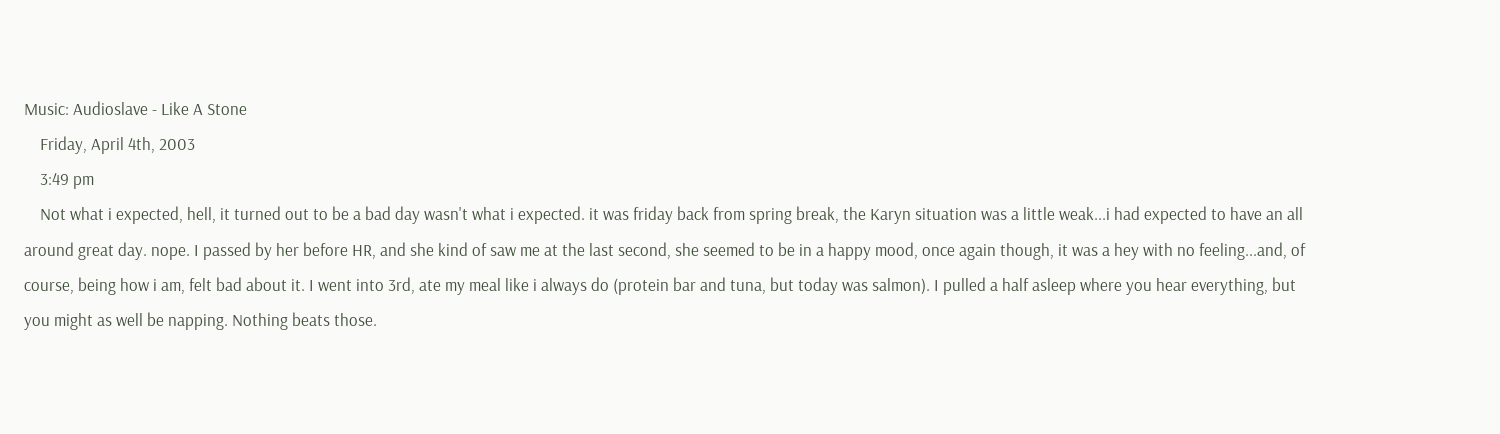Music: Audioslave - Like A Stone
    Friday, April 4th, 2003
    3:49 pm
    Not what i expected, hell, it turned out to be a bad day wasn't what i expected. it was friday back from spring break, the Karyn situation was a little weak...i had expected to have an all around great day. nope. I passed by her before HR, and she kind of saw me at the last second, she seemed to be in a happy mood, once again though, it was a hey with no feeling...and, of course, being how i am, felt bad about it. I went into 3rd, ate my meal like i always do (protein bar and tuna, but today was salmon). I pulled a half asleep where you hear everything, but you might as well be napping. Nothing beats those.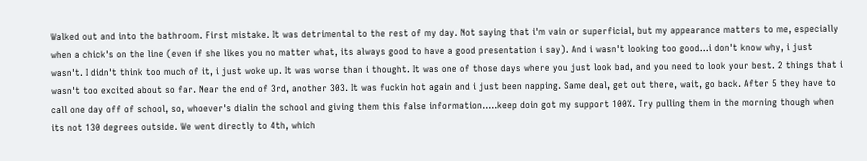Walked out and into the bathroom. First mistake. It was detrimental to the rest of my day. Not saying that i'm vain or superficial, but my appearance matters to me, especially when a chick's on the line (even if she likes you no matter what, its always good to have a good presentation i say). And i wasn't looking too good...i don't know why, i just wasn't. I didn't think too much of it, i just woke up. It was worse than i thought. It was one of those days where you just look bad, and you need to look your best. 2 things that i wasn't too excited about so far. Near the end of 3rd, another 303. It was fuckin hot again and i just been napping. Same deal, get out there, wait, go back. After 5 they have to call one day off of school, so, whoever's dialin the school and giving them this false information.....keep doin got my support 100%. Try pulling them in the morning though when its not 130 degrees outside. We went directly to 4th, which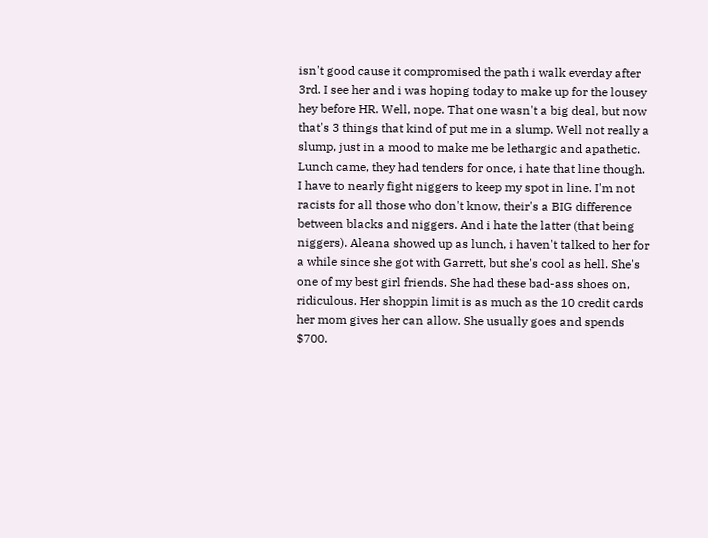isn't good cause it compromised the path i walk everday after 3rd. I see her and i was hoping today to make up for the lousey hey before HR. Well, nope. That one wasn't a big deal, but now that's 3 things that kind of put me in a slump. Well not really a slump, just in a mood to make me be lethargic and apathetic. Lunch came, they had tenders for once, i hate that line though. I have to nearly fight niggers to keep my spot in line. I'm not racists for all those who don't know, their's a BIG difference between blacks and niggers. And i hate the latter (that being niggers). Aleana showed up as lunch, i haven't talked to her for a while since she got with Garrett, but she's cool as hell. She's one of my best girl friends. She had these bad-ass shoes on, ridiculous. Her shoppin limit is as much as the 10 credit cards her mom gives her can allow. She usually goes and spends $700.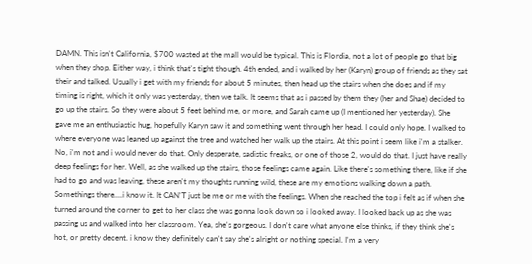DAMN. This isn't California, $700 wasted at the mall would be typical. This is Flordia, not a lot of people go that big when they shop. Either way, i think that's tight though. 4th ended, and i walked by her (Karyn) group of friends as they sat their and talked. Usually i get with my friends for about 5 minutes, then head up the stairs when she does and if my timing is right, which it only was yesterday, then we talk. It seems that as i passed by them they (her and Shae) decided to go up the stairs. So they were about 5 feet behind me, or more, and Sarah came up (I mentioned her yesterday). She gave me an enthusiastic hug, hopefully Karyn saw it and something went through her head. I could only hope. I walked to where everyone was leaned up against the tree and watched her walk up the stairs. At this point i seem like i'm a stalker. No, i'm not and i would never do that. Only desperate, sadistic freaks, or one of those 2, would do that. I just have really deep feelings for her. Well, as she walked up the stairs, those feelings came again. Like there's something there, like if she had to go and was leaving, these aren't my thoughts running wild, these are my emotions walking down a path. Somethings there....i know it. It CAN'T just be me or me with the feelings. When she reached the top i felt as if when she turned around the corner to get to her class she was gonna look down so i looked away. I looked back up as she was passing us and walked into her classroom. Yea, she's gorgeous. I don't care what anyone else thinks, if they think she's hot, or pretty decent. i know they definitely can't say she's alright or nothing special. I'm a very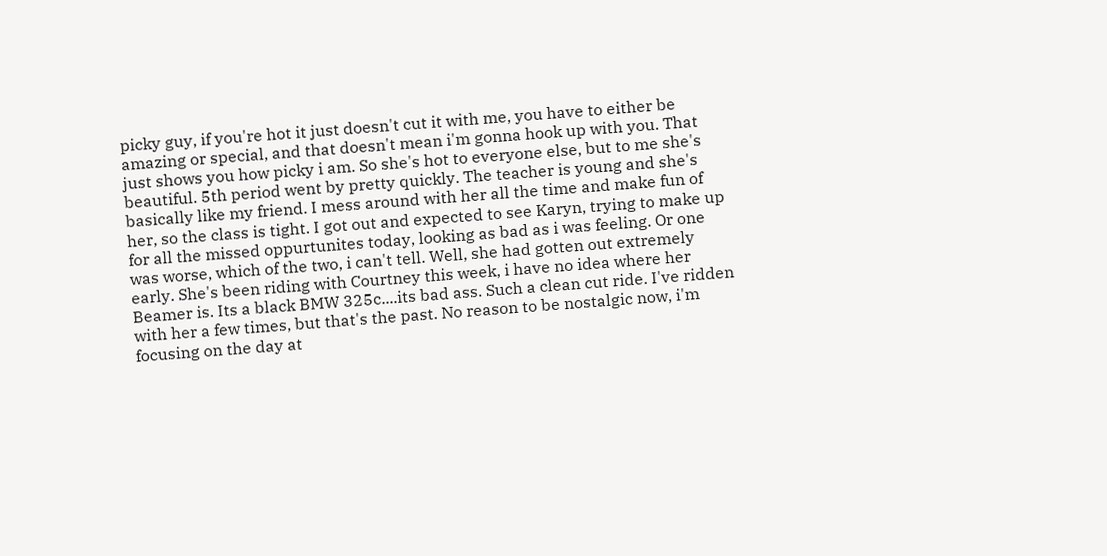picky guy, if you're hot it just doesn't cut it with me, you have to either be amazing or special, and that doesn't mean i'm gonna hook up with you. That just shows you how picky i am. So she's hot to everyone else, but to me she's beautiful. 5th period went by pretty quickly. The teacher is young and she's basically like my friend. I mess around with her all the time and make fun of her, so the class is tight. I got out and expected to see Karyn, trying to make up for all the missed oppurtunites today, looking as bad as i was feeling. Or one was worse, which of the two, i can't tell. Well, she had gotten out extremely early. She's been riding with Courtney this week, i have no idea where her Beamer is. Its a black BMW 325c....its bad ass. Such a clean cut ride. I've ridden with her a few times, but that's the past. No reason to be nostalgic now, i'm focusing on the day at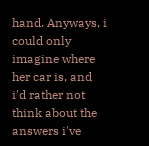hand. Anyways, i could only imagine where her car is, and i'd rather not think about the answers i've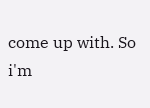come up with. So i'm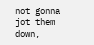not gonna jot them down,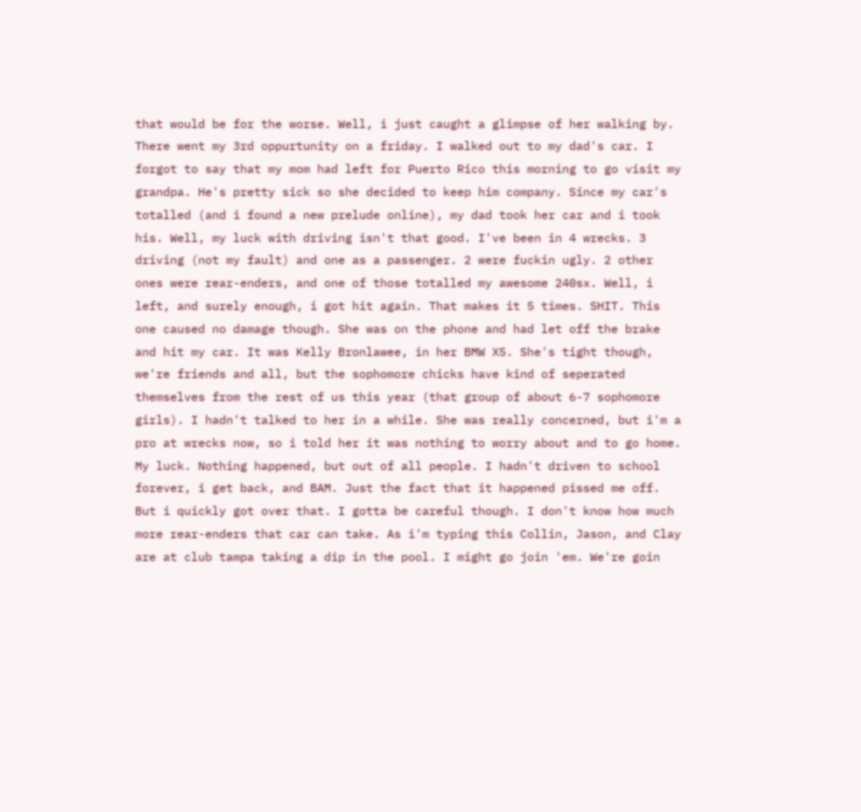that would be for the worse. Well, i just caught a glimpse of her walking by. There went my 3rd oppurtunity on a friday. I walked out to my dad's car. I forgot to say that my mom had left for Puerto Rico this morning to go visit my grandpa. He's pretty sick so she decided to keep him company. Since my car's totalled (and i found a new prelude online), my dad took her car and i took his. Well, my luck with driving isn't that good. I've been in 4 wrecks. 3 driving (not my fault) and one as a passenger. 2 were fuckin ugly. 2 other ones were rear-enders, and one of those totalled my awesome 240sx. Well, i left, and surely enough, i got hit again. That makes it 5 times. SHIT. This one caused no damage though. She was on the phone and had let off the brake and hit my car. It was Kelly Bronlawee, in her BMW X5. She's tight though, we're friends and all, but the sophomore chicks have kind of seperated themselves from the rest of us this year (that group of about 6-7 sophomore girls). I hadn't talked to her in a while. She was really concerned, but i'm a pro at wrecks now, so i told her it was nothing to worry about and to go home. My luck. Nothing happened, but out of all people. I hadn't driven to school forever, i get back, and BAM. Just the fact that it happened pissed me off. But i quickly got over that. I gotta be careful though. I don't know how much more rear-enders that car can take. As i'm typing this Collin, Jason, and Clay are at club tampa taking a dip in the pool. I might go join 'em. We're goin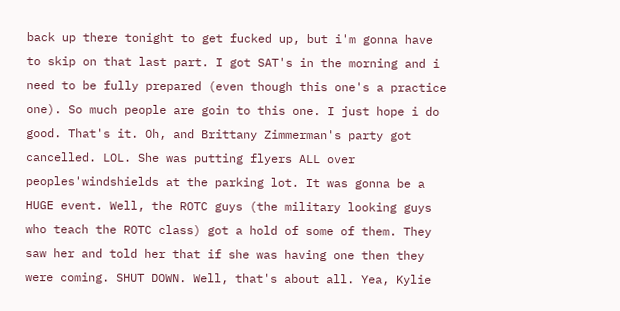back up there tonight to get fucked up, but i'm gonna have to skip on that last part. I got SAT's in the morning and i need to be fully prepared (even though this one's a practice one). So much people are goin to this one. I just hope i do good. That's it. Oh, and Brittany Zimmerman's party got cancelled. LOL. She was putting flyers ALL over peoples'windshields at the parking lot. It was gonna be a HUGE event. Well, the ROTC guys (the military looking guys who teach the ROTC class) got a hold of some of them. They saw her and told her that if she was having one then they were coming. SHUT DOWN. Well, that's about all. Yea, Kylie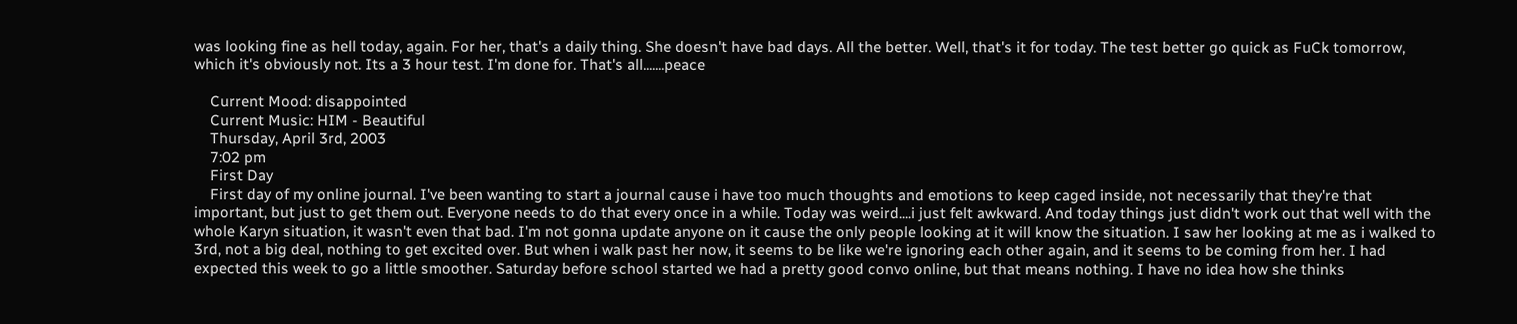was looking fine as hell today, again. For her, that's a daily thing. She doesn't have bad days. All the better. Well, that's it for today. The test better go quick as FuCk tomorrow, which it's obviously not. Its a 3 hour test. I'm done for. That's all.......peace

    Current Mood: disappointed
    Current Music: HIM - Beautiful
    Thursday, April 3rd, 2003
    7:02 pm
    First Day
    First day of my online journal. I've been wanting to start a journal cause i have too much thoughts and emotions to keep caged inside, not necessarily that they're that important, but just to get them out. Everyone needs to do that every once in a while. Today was weird....i just felt awkward. And today things just didn't work out that well with the whole Karyn situation, it wasn't even that bad. I'm not gonna update anyone on it cause the only people looking at it will know the situation. I saw her looking at me as i walked to 3rd, not a big deal, nothing to get excited over. But when i walk past her now, it seems to be like we're ignoring each other again, and it seems to be coming from her. I had expected this week to go a little smoother. Saturday before school started we had a pretty good convo online, but that means nothing. I have no idea how she thinks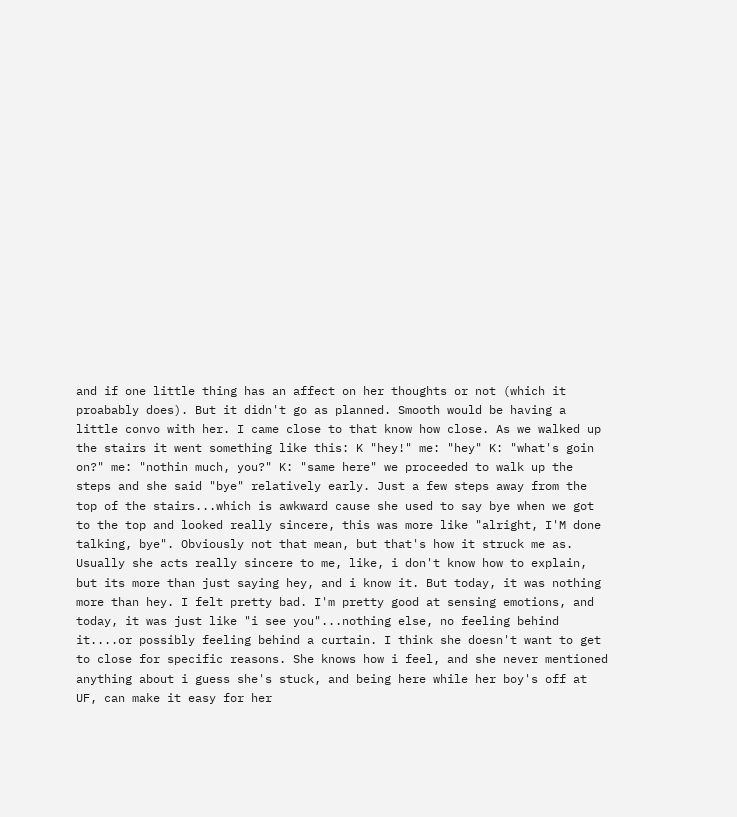and if one little thing has an affect on her thoughts or not (which it proabably does). But it didn't go as planned. Smooth would be having a little convo with her. I came close to that know how close. As we walked up the stairs it went something like this: K "hey!" me: "hey" K: "what's goin on?" me: "nothin much, you?" K: "same here" we proceeded to walk up the steps and she said "bye" relatively early. Just a few steps away from the top of the stairs...which is awkward cause she used to say bye when we got to the top and looked really sincere, this was more like "alright, I'M done talking, bye". Obviously not that mean, but that's how it struck me as. Usually she acts really sincere to me, like, i don't know how to explain, but its more than just saying hey, and i know it. But today, it was nothing more than hey. I felt pretty bad. I'm pretty good at sensing emotions, and today, it was just like "i see you"...nothing else, no feeling behind it....or possibly feeling behind a curtain. I think she doesn't want to get to close for specific reasons. She knows how i feel, and she never mentioned anything about i guess she's stuck, and being here while her boy's off at UF, can make it easy for her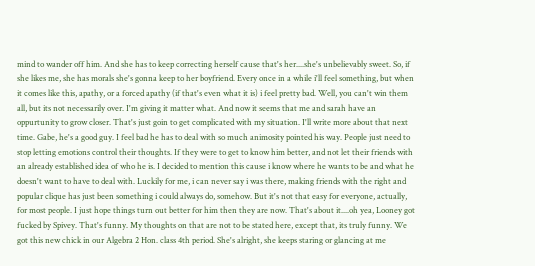mind to wander off him. And she has to keep correcting herself cause that's her....she's unbelievably sweet. So, if she likes me, she has morals she's gonna keep to her boyfriend. Every once in a while i'll feel something, but when it comes like this, apathy, or a forced apathy (if that's even what it is) i feel pretty bad. Well, you can't win them all, but its not necessarily over. I'm giving it matter what. And now it seems that me and sarah have an oppurtunity to grow closer. That's just goin to get complicated with my situation. I'll write more about that next time. Gabe, he's a good guy. I feel bad he has to deal with so much animosity pointed his way. People just need to stop letting emotions control their thoughts. If they were to get to know him better, and not let their friends with an already established idea of who he is. I decided to mention this cause i know where he wants to be and what he doesn't want to have to deal with. Luckily for me, i can never say i was there, making friends with the right and popular clique has just been something i could always do, somehow. But it's not that easy for everyone, actually, for most people. I just hope things turn out better for him then they are now. That's about it....oh yea, Looney got fucked by Spivey. That's funny. My thoughts on that are not to be stated here, except that, its truly funny. We got this new chick in our Algebra 2 Hon. class 4th period. She's alright, she keeps staring or glancing at me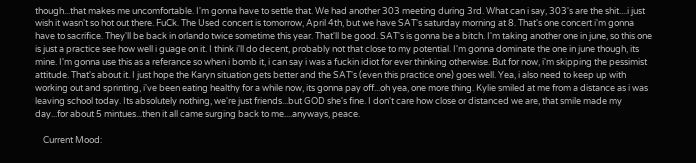though...that makes me uncomfortable. I'm gonna have to settle that. We had another 303 meeting during 3rd. What can i say, 303's are the shit....i just wish it wasn't so hot out there. FuCk. The Used concert is tomorrow, April 4th, but we have SAT's saturday morning at 8. That's one concert i'm gonna have to sacrifice. They'll be back in orlando twice sometime this year. That'll be good. SAT's is gonna be a bitch. I'm taking another one in june, so this one is just a practice see how well i guage on it. I think i'll do decent, probably not that close to my potential. I'm gonna dominate the one in june though, its mine. I'm gonna use this as a referance so when i bomb it, i can say i was a fuckin idiot for ever thinking otherwise. But for now, i'm skipping the pessimist attitude. That's about it. I just hope the Karyn situation gets better and the SAT's (even this practice one) goes well. Yea, i also need to keep up with working out and sprinting, i've been eating healthy for a while now, its gonna pay off...oh yea, one more thing. Kylie smiled at me from a distance as i was leaving school today. Its absolutely nothing, we're just friends...but GOD she's fine. I don't care how close or distanced we are, that smile made my day...for about 5 mintues...then it all came surging back to me....anyways, peace.

    Current Mood: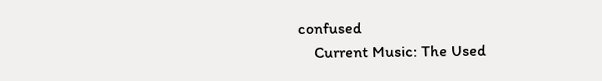confused
    Current Music: The Used